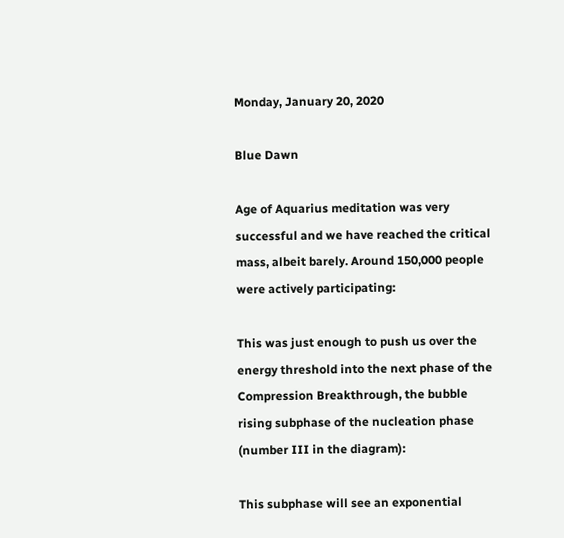Monday, January 20, 2020

Blue Dawn

Age of Aquarius meditation was very successful and we have reached the critical mass, albeit barely. Around 150,000 people were actively participating:

This was just enough to push us over the energy threshold into the next phase of the Compression Breakthrough, the bubble rising subphase of the nucleation phase (number III in the diagram):

This subphase will see an exponential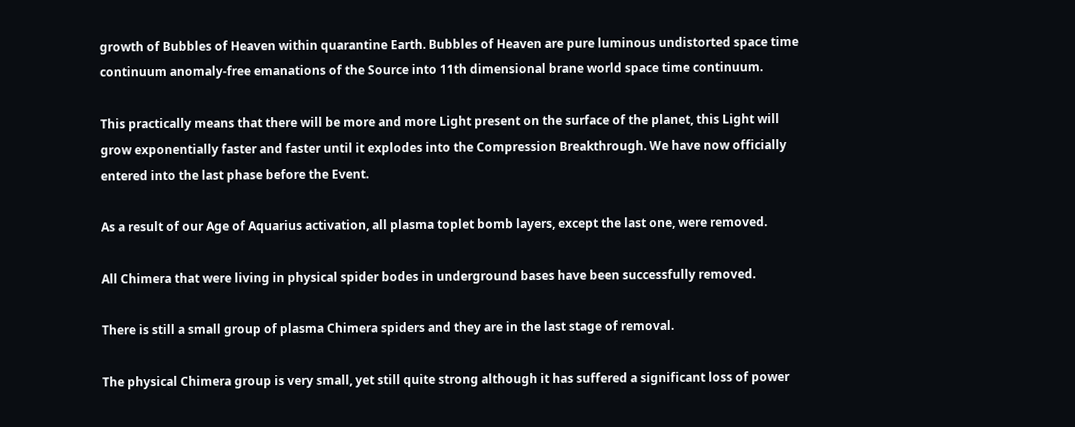growth of Bubbles of Heaven within quarantine Earth. Bubbles of Heaven are pure luminous undistorted space time continuum anomaly-free emanations of the Source into 11th dimensional brane world space time continuum.

This practically means that there will be more and more Light present on the surface of the planet, this Light will grow exponentially faster and faster until it explodes into the Compression Breakthrough. We have now officially entered into the last phase before the Event.

As a result of our Age of Aquarius activation, all plasma toplet bomb layers, except the last one, were removed.

All Chimera that were living in physical spider bodes in underground bases have been successfully removed.

There is still a small group of plasma Chimera spiders and they are in the last stage of removal.

The physical Chimera group is very small, yet still quite strong although it has suffered a significant loss of power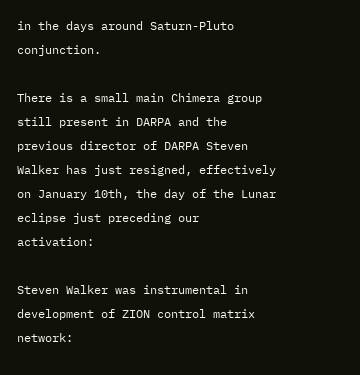in the days around Saturn-Pluto conjunction.

There is a small main Chimera group still present in DARPA and the previous director of DARPA Steven Walker has just resigned, effectively on January 10th, the day of the Lunar eclipse just preceding our activation:

Steven Walker was instrumental in development of ZION control matrix network: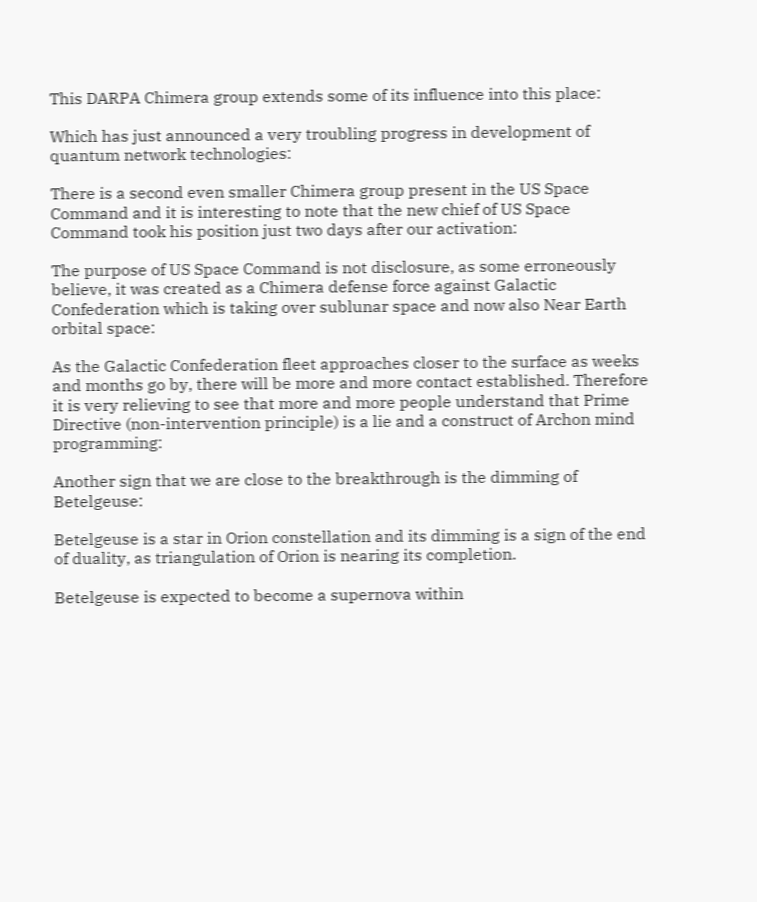This DARPA Chimera group extends some of its influence into this place:

Which has just announced a very troubling progress in development of quantum network technologies:

There is a second even smaller Chimera group present in the US Space Command and it is interesting to note that the new chief of US Space Command took his position just two days after our activation:

The purpose of US Space Command is not disclosure, as some erroneously believe, it was created as a Chimera defense force against Galactic Confederation which is taking over sublunar space and now also Near Earth orbital space:

As the Galactic Confederation fleet approaches closer to the surface as weeks and months go by, there will be more and more contact established. Therefore it is very relieving to see that more and more people understand that Prime Directive (non-intervention principle) is a lie and a construct of Archon mind programming:

Another sign that we are close to the breakthrough is the dimming of Betelgeuse:

Betelgeuse is a star in Orion constellation and its dimming is a sign of the end of duality, as triangulation of Orion is nearing its completion.

Betelgeuse is expected to become a supernova within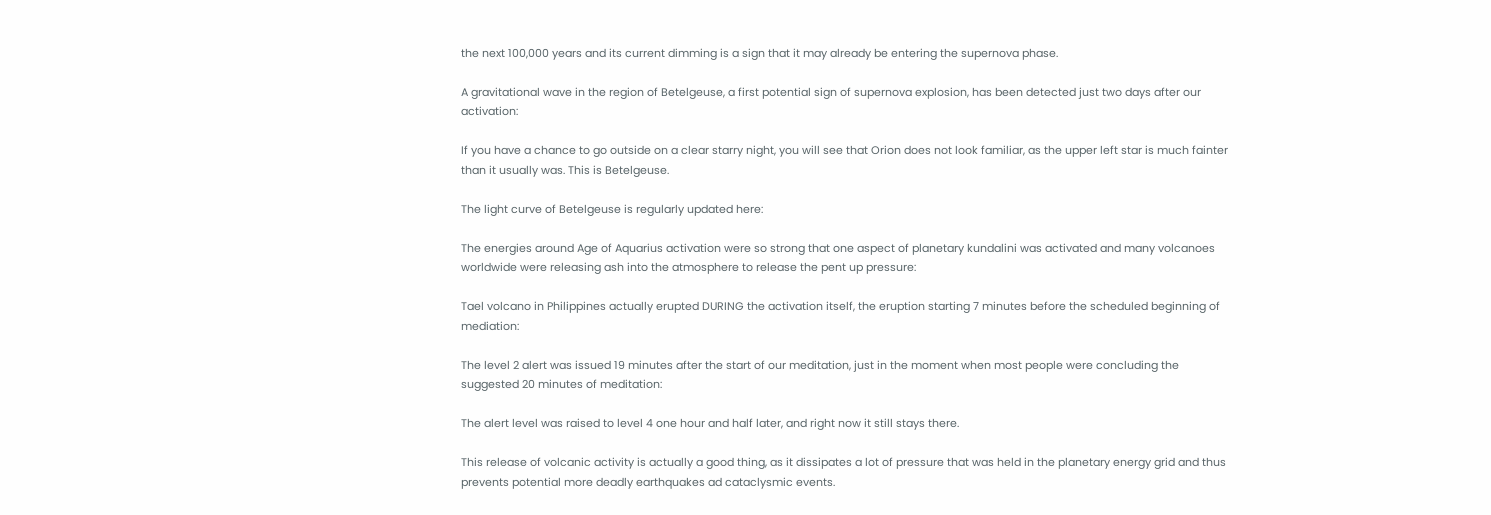the next 100,000 years and its current dimming is a sign that it may already be entering the supernova phase.

A gravitational wave in the region of Betelgeuse, a first potential sign of supernova explosion, has been detected just two days after our activation:

If you have a chance to go outside on a clear starry night, you will see that Orion does not look familiar, as the upper left star is much fainter than it usually was. This is Betelgeuse.

The light curve of Betelgeuse is regularly updated here:

The energies around Age of Aquarius activation were so strong that one aspect of planetary kundalini was activated and many volcanoes worldwide were releasing ash into the atmosphere to release the pent up pressure:

Tael volcano in Philippines actually erupted DURING the activation itself, the eruption starting 7 minutes before the scheduled beginning of mediation:

The level 2 alert was issued 19 minutes after the start of our meditation, just in the moment when most people were concluding the suggested 20 minutes of meditation:

The alert level was raised to level 4 one hour and half later, and right now it still stays there.

This release of volcanic activity is actually a good thing, as it dissipates a lot of pressure that was held in the planetary energy grid and thus prevents potential more deadly earthquakes ad cataclysmic events.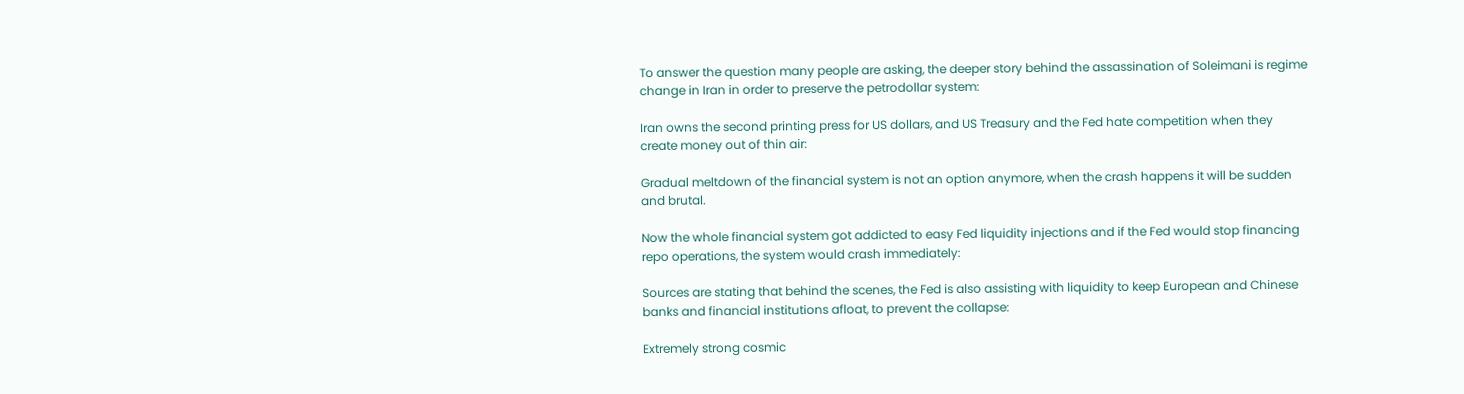To answer the question many people are asking, the deeper story behind the assassination of Soleimani is regime change in Iran in order to preserve the petrodollar system:

Iran owns the second printing press for US dollars, and US Treasury and the Fed hate competition when they create money out of thin air:

Gradual meltdown of the financial system is not an option anymore, when the crash happens it will be sudden and brutal.

Now the whole financial system got addicted to easy Fed liquidity injections and if the Fed would stop financing repo operations, the system would crash immediately:

Sources are stating that behind the scenes, the Fed is also assisting with liquidity to keep European and Chinese banks and financial institutions afloat, to prevent the collapse:

Extremely strong cosmic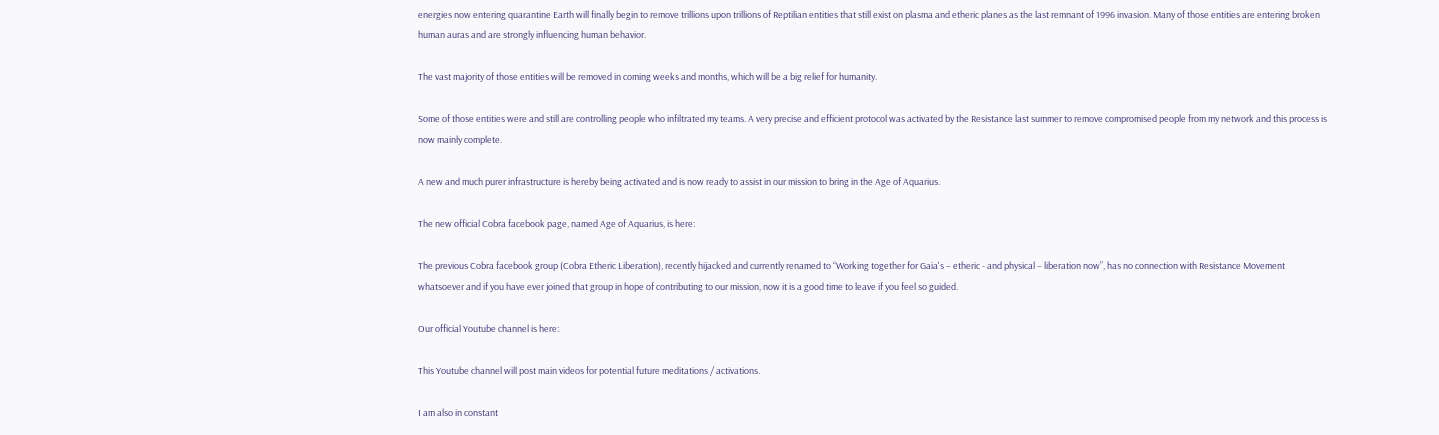energies now entering quarantine Earth will finally begin to remove trillions upon trillions of Reptilian entities that still exist on plasma and etheric planes as the last remnant of 1996 invasion. Many of those entities are entering broken human auras and are strongly influencing human behavior.

The vast majority of those entities will be removed in coming weeks and months, which will be a big relief for humanity.

Some of those entities were and still are controlling people who infiltrated my teams. A very precise and efficient protocol was activated by the Resistance last summer to remove compromised people from my network and this process is now mainly complete.

A new and much purer infrastructure is hereby being activated and is now ready to assist in our mission to bring in the Age of Aquarius.

The new official Cobra facebook page, named Age of Aquarius, is here:

The previous Cobra facebook group (Cobra Etheric Liberation), recently hijacked and currently renamed to “Working together for Gaia's – etheric - and physical – liberation now”, has no connection with Resistance Movement whatsoever and if you have ever joined that group in hope of contributing to our mission, now it is a good time to leave if you feel so guided.

Our official Youtube channel is here:

This Youtube channel will post main videos for potential future meditations / activations.

I am also in constant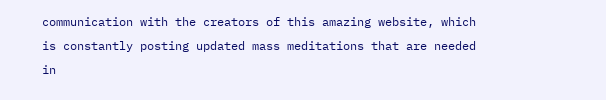communication with the creators of this amazing website, which is constantly posting updated mass meditations that are needed in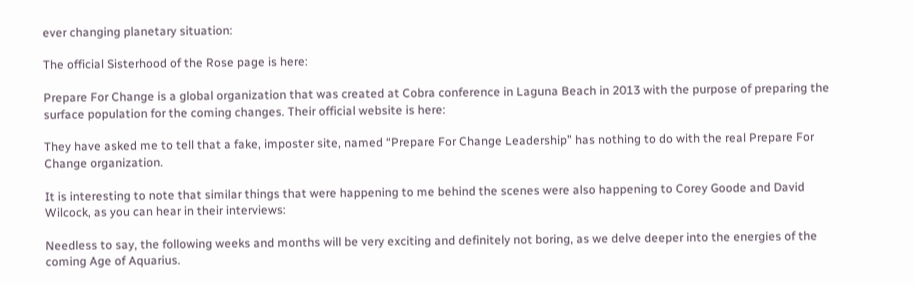ever changing planetary situation:

The official Sisterhood of the Rose page is here:

Prepare For Change is a global organization that was created at Cobra conference in Laguna Beach in 2013 with the purpose of preparing the surface population for the coming changes. Their official website is here:

They have asked me to tell that a fake, imposter site, named “Prepare For Change Leadership” has nothing to do with the real Prepare For Change organization.

It is interesting to note that similar things that were happening to me behind the scenes were also happening to Corey Goode and David Wilcock, as you can hear in their interviews:

Needless to say, the following weeks and months will be very exciting and definitely not boring, as we delve deeper into the energies of the coming Age of Aquarius.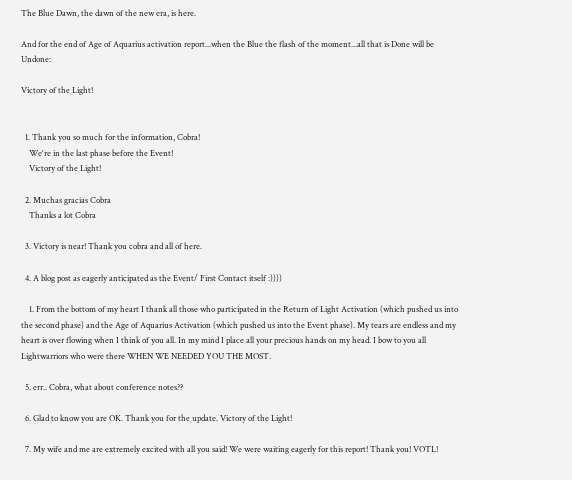The Blue Dawn, the dawn of the new era, is here.

And for the end of Age of Aquarius activation report...when the Blue the flash of the moment...all that is Done will be Undone:

Victory of the Light!


  1. Thank you so much for the information, Cobra!
    We're in the last phase before the Event!
    Victory of the Light!

  2. Muchas gracias Cobra
    Thanks a lot Cobra

  3. Victory is near! Thank you cobra and all of here.

  4. A blog post as eagerly anticipated as the Event/ First Contact itself :))))

    1. From the bottom of my heart I thank all those who participated in the Return of Light Activation (which pushed us into the second phase) and the Age of Aquarius Activation (which pushed us into the Event phase). My tears are endless and my heart is over flowing when I think of you all. In my mind I place all your precious hands on my head. I bow to you all Lightwarriors who were there WHEN WE NEEDED YOU THE MOST.

  5. err.. Cobra, what about conference notes??

  6. Glad to know you are OK. Thank you for the update. Victory of the Light!

  7. My wife and me are extremely excited with all you said! We were waiting eagerly for this report! Thank you! VOTL!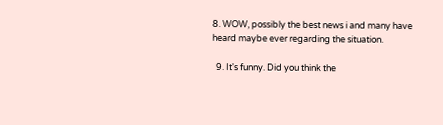8. WOW, possibly the best news i and many have heard maybe ever regarding the situation.

  9. It's funny. Did you think the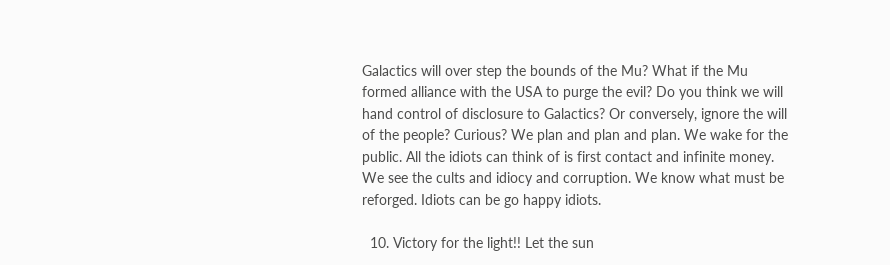Galactics will over step the bounds of the Mu? What if the Mu formed alliance with the USA to purge the evil? Do you think we will hand control of disclosure to Galactics? Or conversely, ignore the will of the people? Curious? We plan and plan and plan. We wake for the public. All the idiots can think of is first contact and infinite money. We see the cults and idiocy and corruption. We know what must be reforged. Idiots can be go happy idiots.

  10. Victory for the light!! Let the sun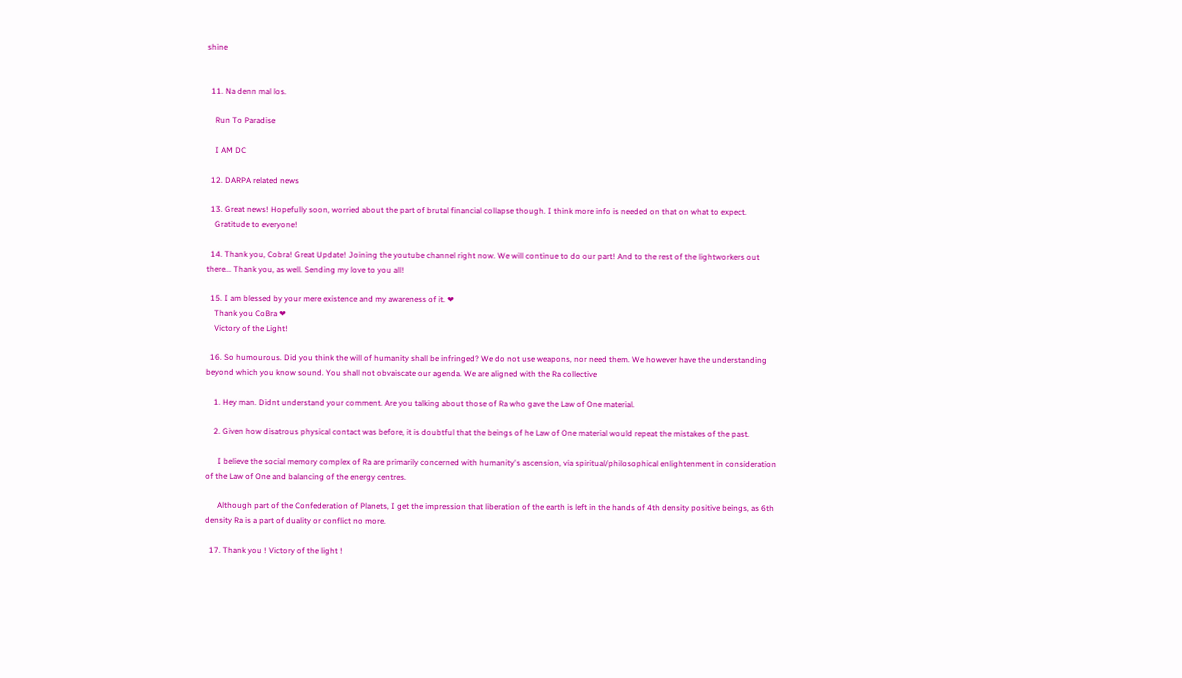shine


  11. Na denn mal los.

    Run To Paradise

    I AM DC

  12. DARPA related news

  13. Great news! Hopefully soon, worried about the part of brutal financial collapse though. I think more info is needed on that on what to expect.
    Gratitude to everyone!

  14. Thank you, Cobra! Great Update! Joining the youtube channel right now. We will continue to do our part! And to the rest of the lightworkers out there... Thank you, as well. Sending my love to you all!

  15. I am blessed by your mere existence and my awareness of it. ❤
    Thank you CoBra ❤
    Victory of the Light!

  16. So humourous. Did you think the will of humanity shall be infringed? We do not use weapons, nor need them. We however have the understanding beyond which you know sound. You shall not obvaiscate our agenda. We are aligned with the Ra collective

    1. Hey man. Didnt understand your comment. Are you talking about those of Ra who gave the Law of One material.

    2. Given how disatrous physical contact was before, it is doubtful that the beings of he Law of One material would repeat the mistakes of the past.

      I believe the social memory complex of Ra are primarily concerned with humanity's ascension, via spiritual/philosophical enlightenment in consideration of the Law of One and balancing of the energy centres.

      Although part of the Confederation of Planets, I get the impression that liberation of the earth is left in the hands of 4th density positive beings, as 6th density Ra is a part of duality or conflict no more.

  17. Thank you ! Victory of the light !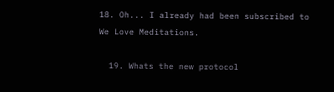18. Oh... I already had been subscribed to We Love Meditations.

  19. Whats the new protocol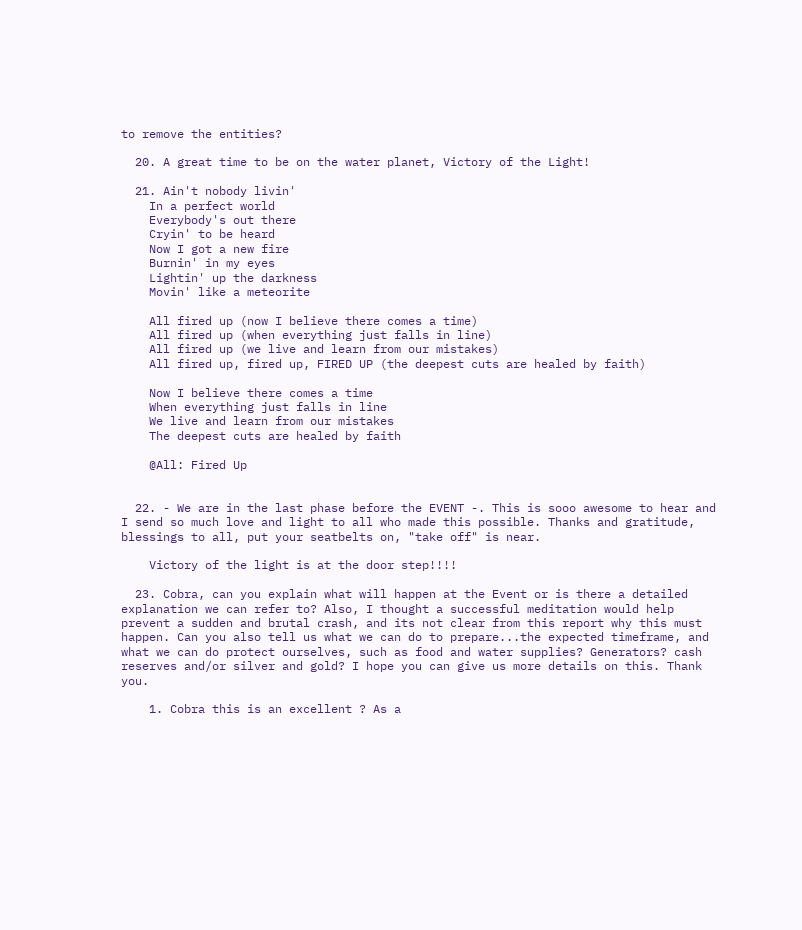to remove the entities?

  20. A great time to be on the water planet, Victory of the Light!

  21. Ain't nobody livin'
    In a perfect world
    Everybody's out there
    Cryin' to be heard
    Now I got a new fire
    Burnin' in my eyes
    Lightin' up the darkness
    Movin' like a meteorite

    All fired up (now I believe there comes a time)
    All fired up (when everything just falls in line)
    All fired up (we live and learn from our mistakes)
    All fired up, fired up, FIRED UP (the deepest cuts are healed by faith)

    Now I believe there comes a time
    When everything just falls in line
    We live and learn from our mistakes
    The deepest cuts are healed by faith

    @All: Fired Up


  22. - We are in the last phase before the EVENT -. This is sooo awesome to hear and I send so much love and light to all who made this possible. Thanks and gratitude, blessings to all, put your seatbelts on, "take off" is near.

    Victory of the light is at the door step!!!!

  23. Cobra, can you explain what will happen at the Event or is there a detailed explanation we can refer to? Also, I thought a successful meditation would help prevent a sudden and brutal crash, and its not clear from this report why this must happen. Can you also tell us what we can do to prepare...the expected timeframe, and what we can do protect ourselves, such as food and water supplies? Generators? cash reserves and/or silver and gold? I hope you can give us more details on this. Thank you.

    1. Cobra this is an excellent ? As a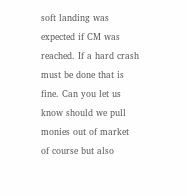soft landing was expected if CM was reached. If a hard crash must be done that is fine. Can you let us know should we pull monies out of market of course but also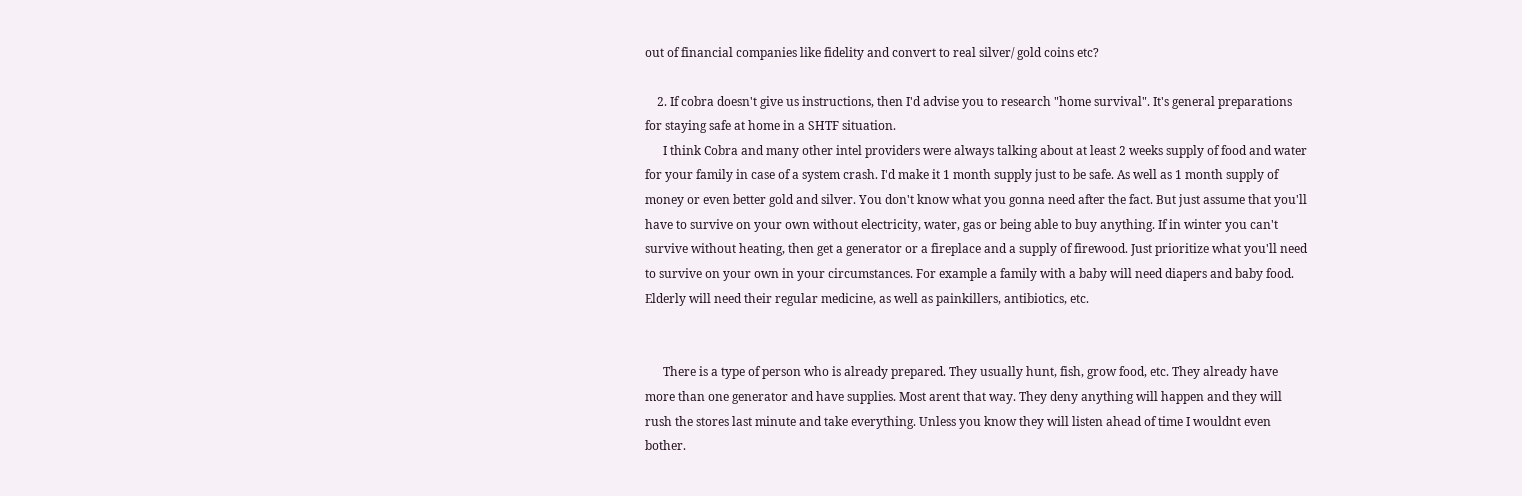out of financial companies like fidelity and convert to real silver/ gold coins etc?

    2. If cobra doesn't give us instructions, then I'd advise you to research "home survival". It's general preparations for staying safe at home in a SHTF situation.
      I think Cobra and many other intel providers were always talking about at least 2 weeks supply of food and water for your family in case of a system crash. I'd make it 1 month supply just to be safe. As well as 1 month supply of money or even better gold and silver. You don't know what you gonna need after the fact. But just assume that you'll have to survive on your own without electricity, water, gas or being able to buy anything. If in winter you can't survive without heating, then get a generator or a fireplace and a supply of firewood. Just prioritize what you'll need to survive on your own in your circumstances. For example a family with a baby will need diapers and baby food. Elderly will need their regular medicine, as well as painkillers, antibiotics, etc.


      There is a type of person who is already prepared. They usually hunt, fish, grow food, etc. They already have more than one generator and have supplies. Most arent that way. They deny anything will happen and they will rush the stores last minute and take everything. Unless you know they will listen ahead of time I wouldnt even bother.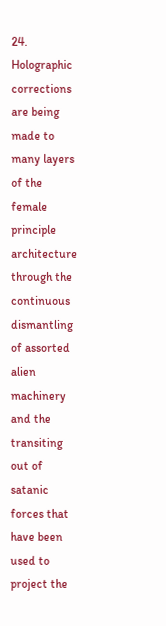24. Holographic corrections are being made to many layers of the female principle architecture through the continuous dismantling of assorted alien machinery and the transiting out of satanic forces that have been used to project the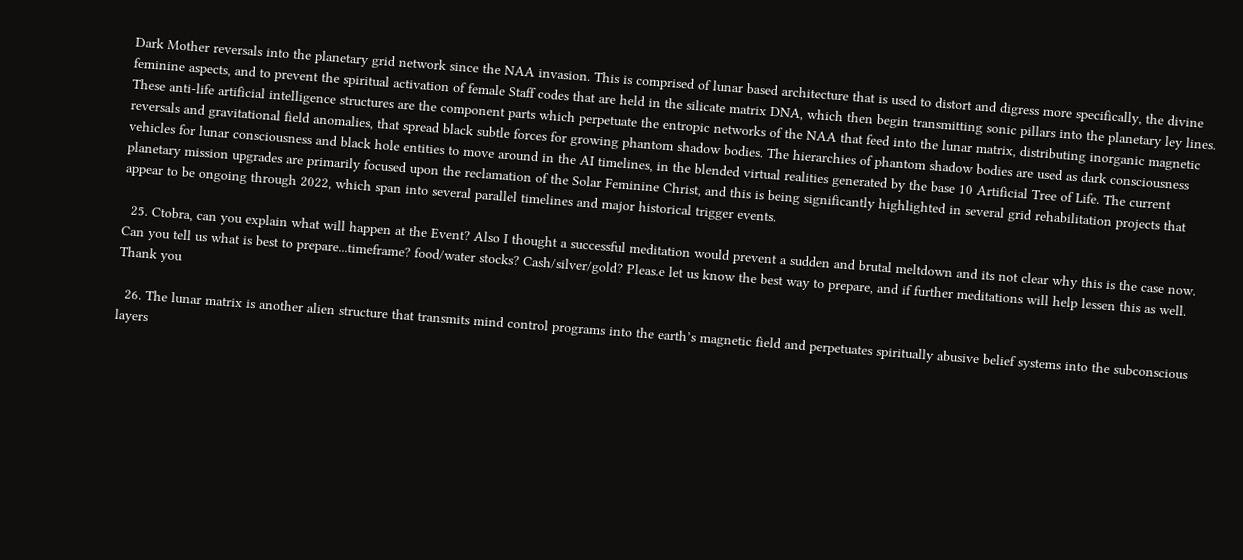Dark Mother reversals into the planetary grid network since the NAA invasion. This is comprised of lunar based architecture that is used to distort and digress more specifically, the divine feminine aspects, and to prevent the spiritual activation of female Staff codes that are held in the silicate matrix DNA, which then begin transmitting sonic pillars into the planetary ley lines. These anti-life artificial intelligence structures are the component parts which perpetuate the entropic networks of the NAA that feed into the lunar matrix, distributing inorganic magnetic reversals and gravitational field anomalies, that spread black subtle forces for growing phantom shadow bodies. The hierarchies of phantom shadow bodies are used as dark consciousness vehicles for lunar consciousness and black hole entities to move around in the AI timelines, in the blended virtual realities generated by the base 10 Artificial Tree of Life. The current planetary mission upgrades are primarily focused upon the reclamation of the Solar Feminine Christ, and this is being significantly highlighted in several grid rehabilitation projects that appear to be ongoing through 2022, which span into several parallel timelines and major historical trigger events.

  25. Ctobra, can you explain what will happen at the Event? Also I thought a successful meditation would prevent a sudden and brutal meltdown and its not clear why this is the case now. Can you tell us what is best to prepare...timeframe? food/water stocks? Cash/silver/gold? Pleas.e let us know the best way to prepare, and if further meditations will help lessen this as well. Thank you

  26. The lunar matrix is another alien structure that transmits mind control programs into the earth’s magnetic field and perpetuates spiritually abusive belief systems into the subconscious layers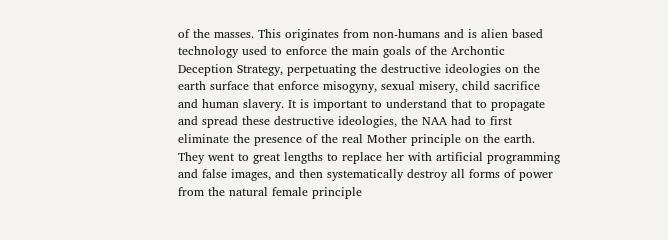of the masses. This originates from non-humans and is alien based technology used to enforce the main goals of the Archontic Deception Strategy, perpetuating the destructive ideologies on the earth surface that enforce misogyny, sexual misery, child sacrifice and human slavery. It is important to understand that to propagate and spread these destructive ideologies, the NAA had to first eliminate the presence of the real Mother principle on the earth. They went to great lengths to replace her with artificial programming and false images, and then systematically destroy all forms of power from the natural female principle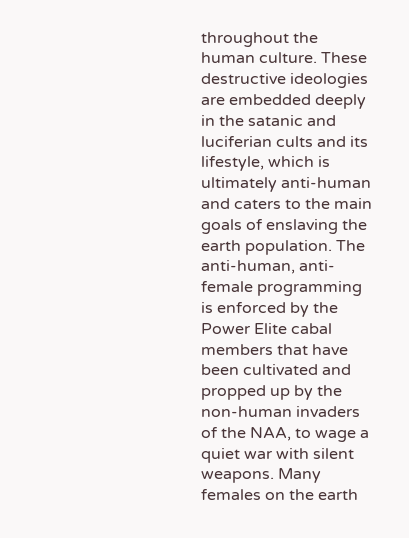throughout the human culture. These destructive ideologies are embedded deeply in the satanic and luciferian cults and its lifestyle, which is ultimately anti-human and caters to the main goals of enslaving the earth population. The anti-human, anti-female programming is enforced by the Power Elite cabal members that have been cultivated and propped up by the non-human invaders of the NAA, to wage a quiet war with silent weapons. Many females on the earth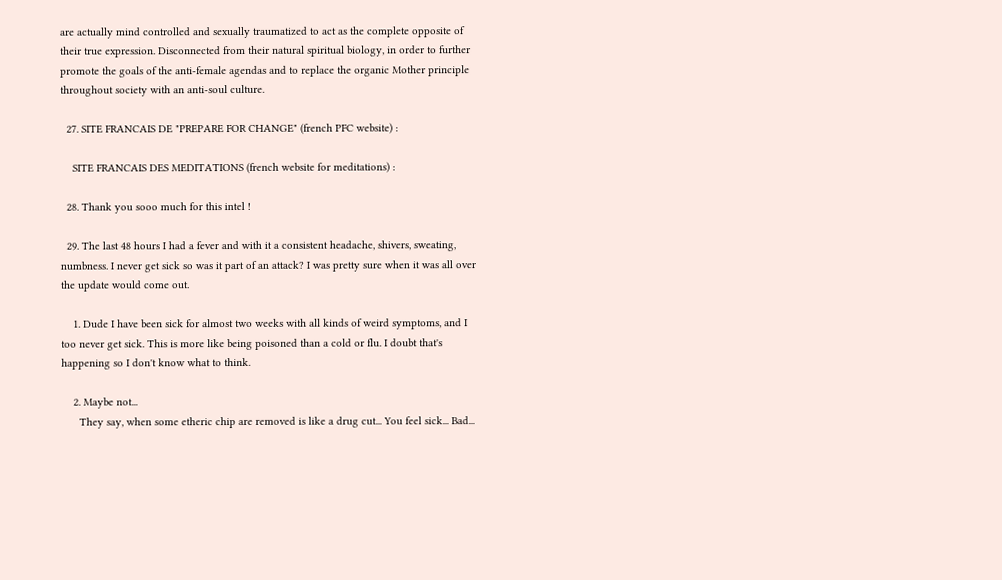are actually mind controlled and sexually traumatized to act as the complete opposite of their true expression. Disconnected from their natural spiritual biology, in order to further promote the goals of the anti-female agendas and to replace the organic Mother principle throughout society with an anti-soul culture.

  27. SITE FRANCAIS DE "PREPARE FOR CHANGE" (french PFC website) :

    SITE FRANCAIS DES MEDITATIONS (french website for meditations) :

  28. Thank you sooo much for this intel !

  29. The last 48 hours I had a fever and with it a consistent headache, shivers, sweating, numbness. I never get sick so was it part of an attack? I was pretty sure when it was all over the update would come out.

    1. Dude I have been sick for almost two weeks with all kinds of weird symptoms, and I too never get sick. This is more like being poisoned than a cold or flu. I doubt that's happening so I don't know what to think.

    2. Maybe not...
      They say, when some etheric chip are removed is like a drug cut... You feel sick... Bad...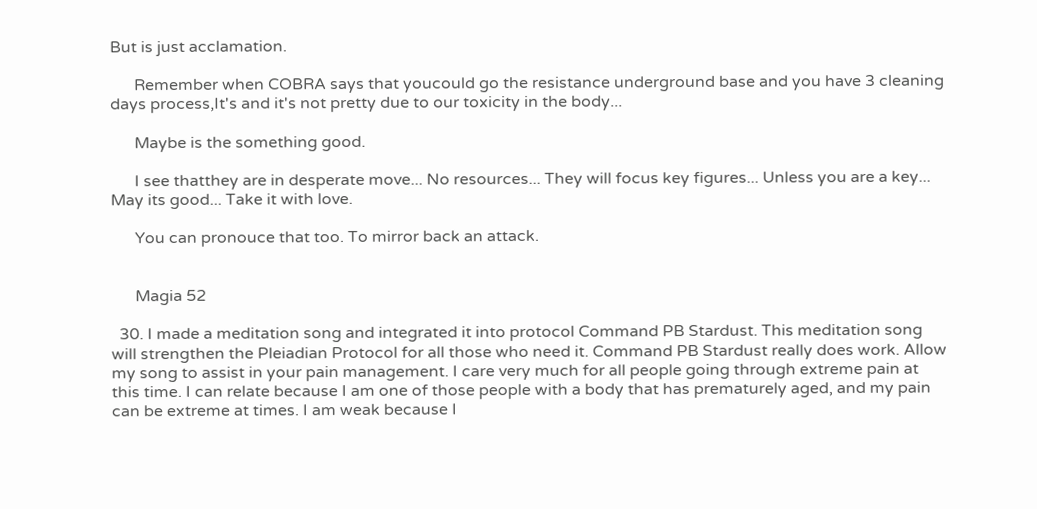But is just acclamation.

      Remember when COBRA says that youcould go the resistance underground base and you have 3 cleaning days process,It's and it's not pretty due to our toxicity in the body...

      Maybe is the something good.

      I see thatthey are in desperate move... No resources... They will focus key figures... Unless you are a key... May its good... Take it with love.

      You can pronouce that too. To mirror back an attack.


      Magia 52

  30. I made a meditation song and integrated it into protocol Command PB Stardust. This meditation song will strengthen the Pleiadian Protocol for all those who need it. Command PB Stardust really does work. Allow my song to assist in your pain management. I care very much for all people going through extreme pain at this time. I can relate because I am one of those people with a body that has prematurely aged, and my pain can be extreme at times. I am weak because I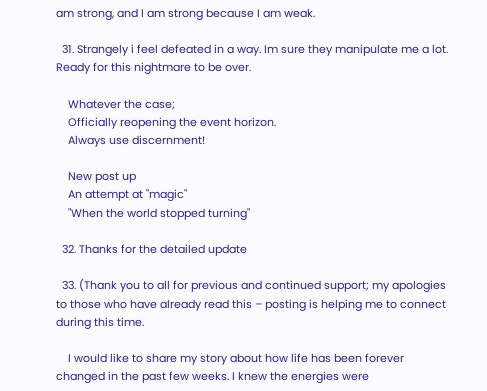am strong, and I am strong because I am weak.

  31. Strangely i feel defeated in a way. Im sure they manipulate me a lot. Ready for this nightmare to be over.

    Whatever the case;
    Officially reopening the event horizon.
    Always use discernment!

    New post up
    An attempt at "magic"
    "When the world stopped turning"

  32. Thanks for the detailed update

  33. (Thank you to all for previous and continued support; my apologies to those who have already read this – posting is helping me to connect during this time.

    I would like to share my story about how life has been forever changed in the past few weeks. I knew the energies were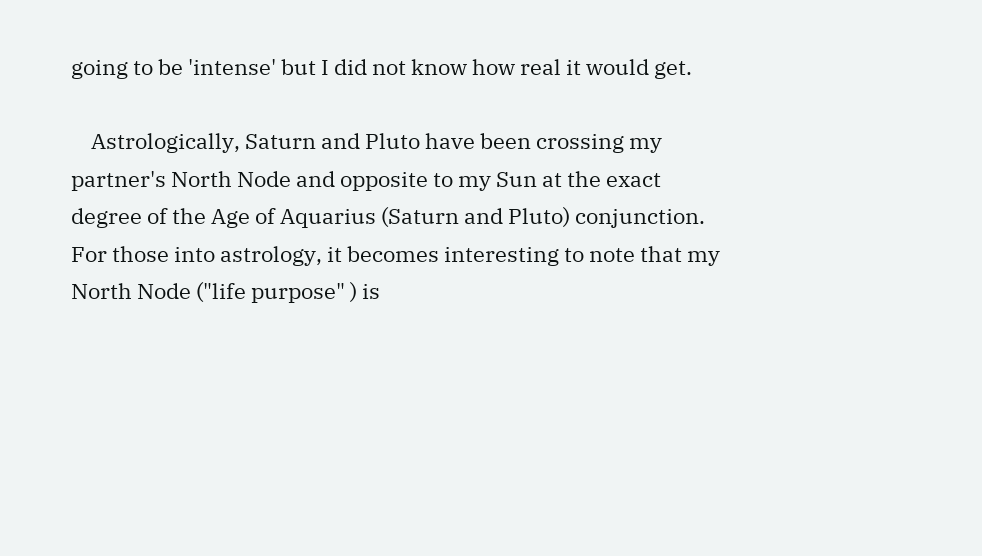going to be 'intense' but I did not know how real it would get.

    Astrologically, Saturn and Pluto have been crossing my partner's North Node and opposite to my Sun at the exact degree of the Age of Aquarius (Saturn and Pluto) conjunction. For those into astrology, it becomes interesting to note that my North Node ("life purpose" ) is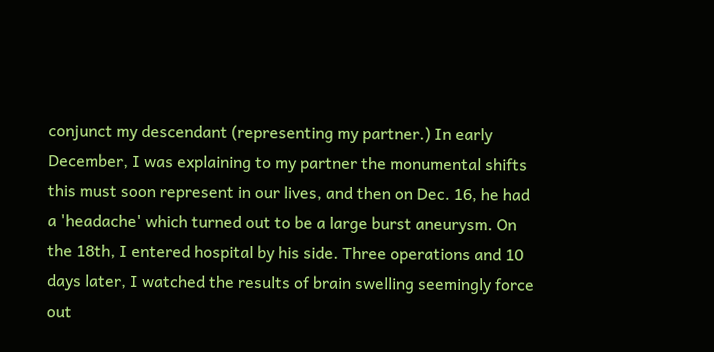conjunct my descendant (representing my partner.) In early December, I was explaining to my partner the monumental shifts this must soon represent in our lives, and then on Dec. 16, he had a 'headache' which turned out to be a large burst aneurysm. On the 18th, I entered hospital by his side. Three operations and 10 days later, I watched the results of brain swelling seemingly force out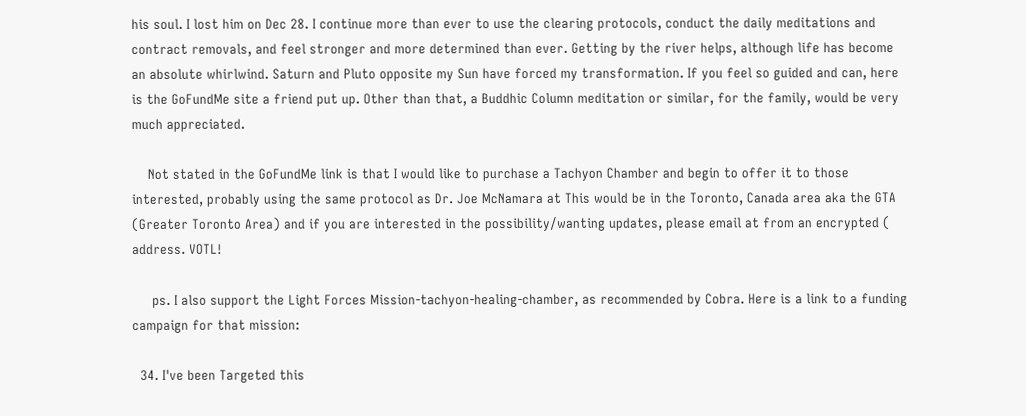his soul. I lost him on Dec 28. I continue more than ever to use the clearing protocols, conduct the daily meditations and contract removals, and feel stronger and more determined than ever. Getting by the river helps, although life has become an absolute whirlwind. Saturn and Pluto opposite my Sun have forced my transformation. If you feel so guided and can, here is the GoFundMe site a friend put up. Other than that, a Buddhic Column meditation or similar, for the family, would be very much appreciated.

    Not stated in the GoFundMe link is that I would like to purchase a Tachyon Chamber and begin to offer it to those interested, probably using the same protocol as Dr. Joe McNamara at This would be in the Toronto, Canada area aka the GTA (Greater Toronto Area) and if you are interested in the possibility/wanting updates, please email at from an encrypted ( address. VOTL!

     ps. I also support the Light Forces Mission-tachyon-healing-chamber, as recommended by Cobra. Here is a link to a funding campaign for that mission:

  34. I've been Targeted this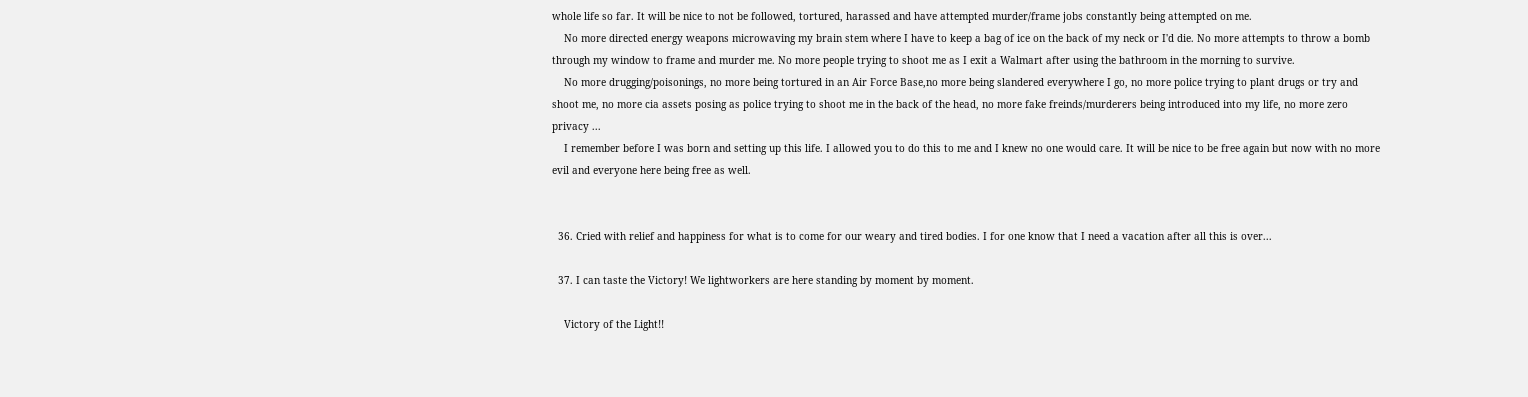whole life so far. It will be nice to not be followed, tortured, harassed and have attempted murder/frame jobs constantly being attempted on me.
    No more directed energy weapons microwaving my brain stem where I have to keep a bag of ice on the back of my neck or I'd die. No more attempts to throw a bomb through my window to frame and murder me. No more people trying to shoot me as I exit a Walmart after using the bathroom in the morning to survive.
    No more drugging/poisonings, no more being tortured in an Air Force Base,no more being slandered everywhere I go, no more police trying to plant drugs or try and shoot me, no more cia assets posing as police trying to shoot me in the back of the head, no more fake freinds/murderers being introduced into my life, no more zero privacy ...
    I remember before I was born and setting up this life. I allowed you to do this to me and I knew no one would care. It will be nice to be free again but now with no more evil and everyone here being free as well.


  36. Cried with relief and happiness for what is to come for our weary and tired bodies. I for one know that I need a vacation after all this is over...

  37. I can taste the Victory! We lightworkers are here standing by moment by moment.

    Victory of the Light!!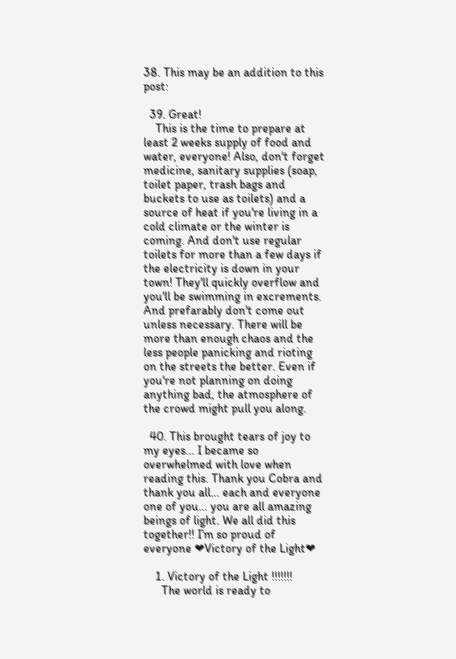38. This may be an addition to this post:

  39. Great!
    This is the time to prepare at least 2 weeks supply of food and water, everyone! Also, don't forget medicine, sanitary supplies (soap, toilet paper, trash bags and buckets to use as toilets) and a source of heat if you're living in a cold climate or the winter is coming. And don't use regular toilets for more than a few days if the electricity is down in your town! They'll quickly overflow and you'll be swimming in excrements. And prefarably don't come out unless necessary. There will be more than enough chaos and the less people panicking and rioting on the streets the better. Even if you're not planning on doing anything bad, the atmosphere of the crowd might pull you along.

  40. This brought tears of joy to my eyes... I became so overwhelmed with love when reading this. Thank you Cobra and thank you all... each and everyone one of you... you are all amazing beings of light. We all did this together!! I’m so proud of everyone ❤Victory of the Light❤

    1. Victory of the Light !!!!!!!
      The world is ready to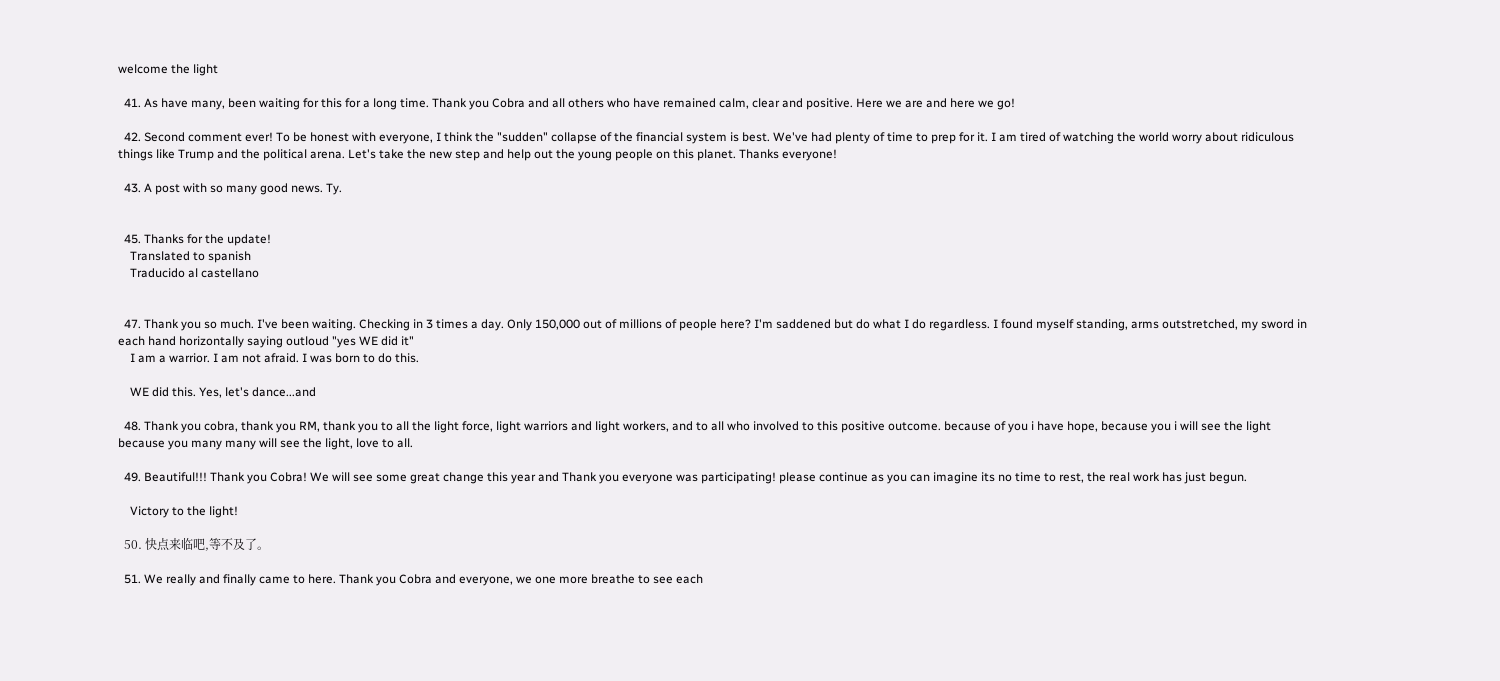welcome the light

  41. As have many, been waiting for this for a long time. Thank you Cobra and all others who have remained calm, clear and positive. Here we are and here we go!

  42. Second comment ever! To be honest with everyone, I think the "sudden" collapse of the financial system is best. We've had plenty of time to prep for it. I am tired of watching the world worry about ridiculous things like Trump and the political arena. Let's take the new step and help out the young people on this planet. Thanks everyone!

  43. A post with so many good news. Ty.


  45. Thanks for the update!
    Translated to spanish
    Traducido al castellano


  47. Thank you so much. I've been waiting. Checking in 3 times a day. Only 150,000 out of millions of people here? I'm saddened but do what I do regardless. I found myself standing, arms outstretched, my sword in each hand horizontally saying outloud "yes WE did it"
    I am a warrior. I am not afraid. I was born to do this.

    WE did this. Yes, let's dance...and

  48. Thank you cobra, thank you RM, thank you to all the light force, light warriors and light workers, and to all who involved to this positive outcome. because of you i have hope, because you i will see the light because you many many will see the light, love to all.

  49. Beautiful!!! Thank you Cobra! We will see some great change this year and Thank you everyone was participating! please continue as you can imagine its no time to rest, the real work has just begun.

    Victory to the light!

  50. 快点来临吧,等不及了。

  51. We really and finally came to here. Thank you Cobra and everyone, we one more breathe to see each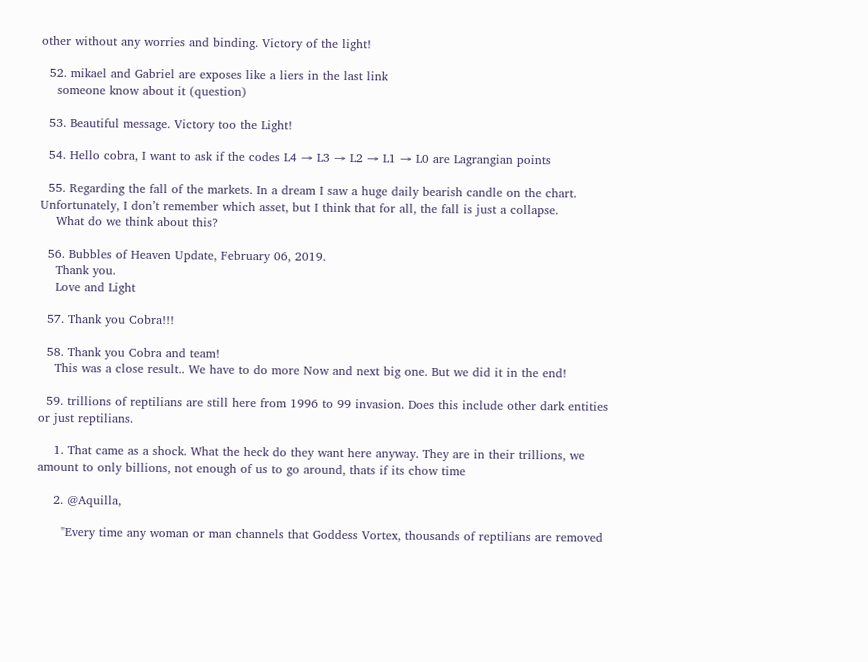other without any worries and binding. Victory of the light!

  52. mikael and Gabriel are exposes like a liers in the last link
    someone know about it (question)

  53. Beautiful message. Victory too the Light!

  54. Hello cobra, I want to ask if the codes L4 → L3 → L2 → L1 → L0 are Lagrangian points

  55. Regarding the fall of the markets. In a dream I saw a huge daily bearish candle on the chart. Unfortunately, I don’t remember which asset, but I think that for all, the fall is just a collapse.
    What do we think about this?

  56. Bubbles of Heaven Update, February 06, 2019.
    Thank you.
    Love and Light

  57. Thank you Cobra!!!

  58. Thank you Cobra and team!
    This was a close result.. We have to do more Now and next big one. But we did it in the end!

  59. trillions of reptilians are still here from 1996 to 99 invasion. Does this include other dark entities or just reptilians.

    1. That came as a shock. What the heck do they want here anyway. They are in their trillions, we amount to only billions, not enough of us to go around, thats if its chow time

    2. @Aquilla,

      "Every time any woman or man channels that Goddess Vortex, thousands of reptilians are removed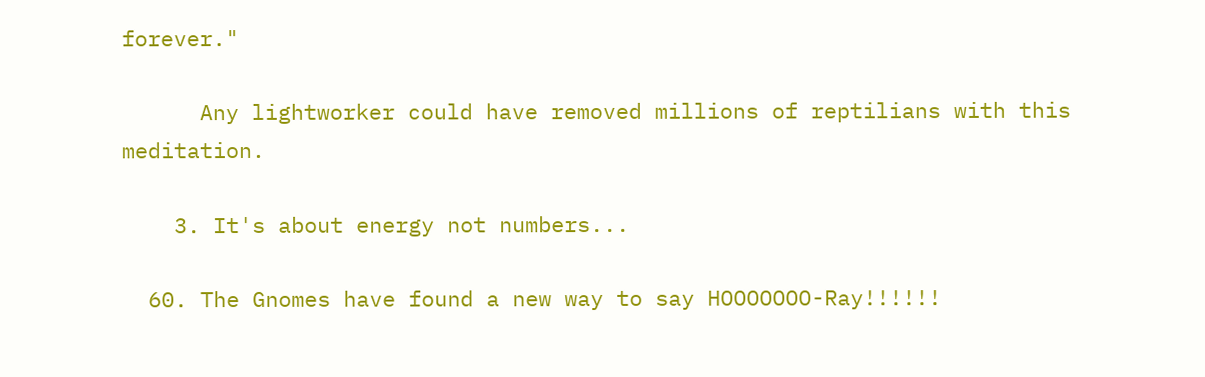forever."

      Any lightworker could have removed millions of reptilians with this meditation.

    3. It's about energy not numbers...

  60. The Gnomes have found a new way to say HOOOOOOO-Ray!!!!!!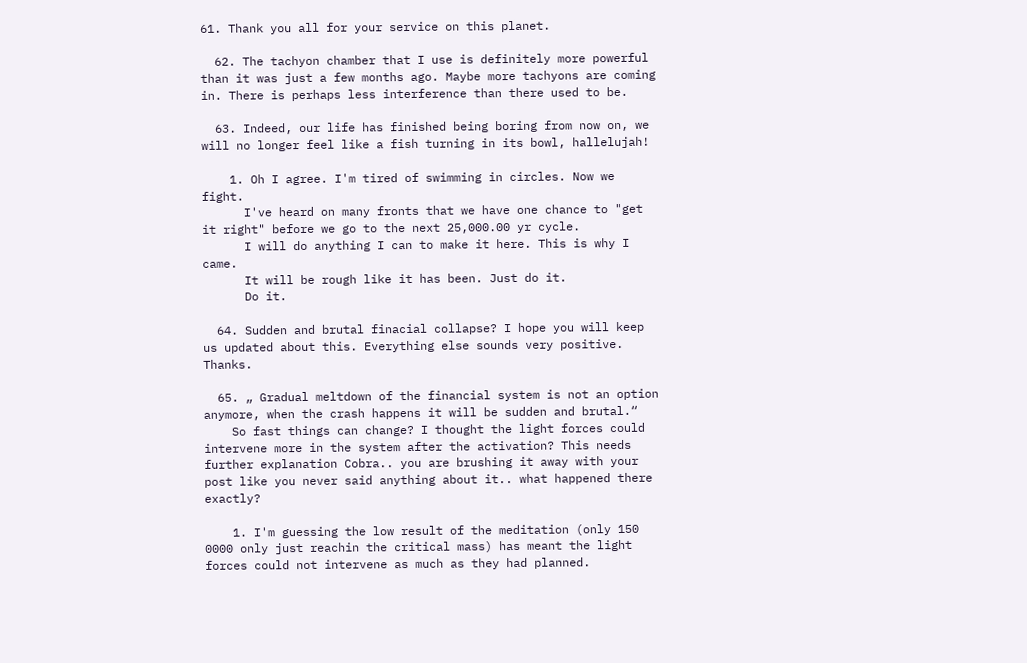61. Thank you all for your service on this planet.

  62. The tachyon chamber that I use is definitely more powerful than it was just a few months ago. Maybe more tachyons are coming in. There is perhaps less interference than there used to be.

  63. Indeed, our life has finished being boring from now on, we will no longer feel like a fish turning in its bowl, hallelujah!

    1. Oh I agree. I'm tired of swimming in circles. Now we fight.
      I've heard on many fronts that we have one chance to "get it right" before we go to the next 25,000.00 yr cycle.
      I will do anything I can to make it here. This is why I came.
      It will be rough like it has been. Just do it.
      Do it.

  64. Sudden and brutal finacial collapse? I hope you will keep us updated about this. Everything else sounds very positive. Thanks.

  65. „ Gradual meltdown of the financial system is not an option anymore, when the crash happens it will be sudden and brutal.“
    So fast things can change? I thought the light forces could intervene more in the system after the activation? This needs further explanation Cobra.. you are brushing it away with your post like you never said anything about it.. what happened there exactly?

    1. I'm guessing the low result of the meditation (only 150 0000 only just reachin the critical mass) has meant the light forces could not intervene as much as they had planned.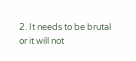2. It needs to be brutal or it will not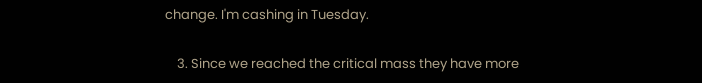change. I'm cashing in Tuesday.

    3. Since we reached the critical mass they have more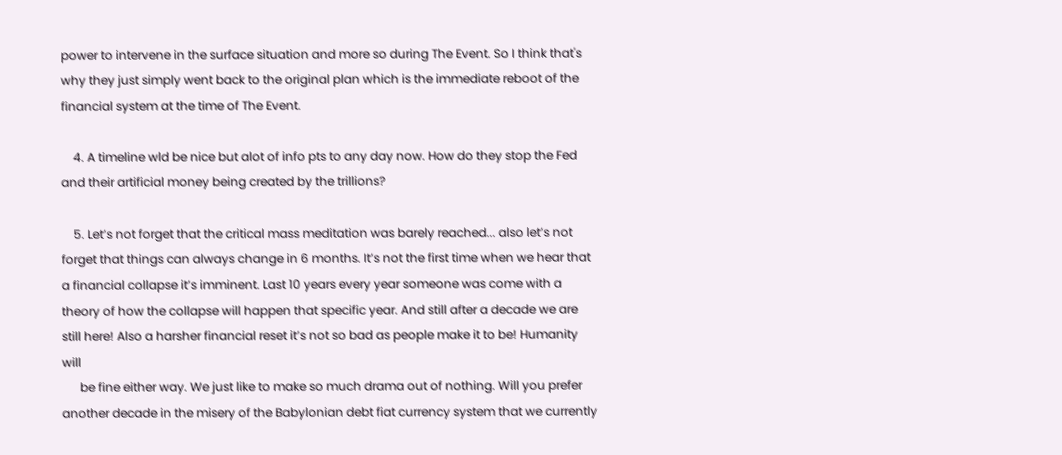power to intervene in the surface situation and more so during The Event. So I think that's why they just simply went back to the original plan which is the immediate reboot of the financial system at the time of The Event.

    4. A timeline wld be nice but alot of info pts to any day now. How do they stop the Fed and their artificial money being created by the trillions?

    5. Let’s not forget that the critical mass meditation was barely reached... also let’s not forget that things can always change in 6 months. It’s not the first time when we hear that a financial collapse it’s imminent. Last 10 years every year someone was come with a theory of how the collapse will happen that specific year. And still after a decade we are still here! Also a harsher financial reset it’s not so bad as people make it to be! Humanity will
      be fine either way. We just like to make so much drama out of nothing. Will you prefer another decade in the misery of the Babylonian debt fiat currency system that we currently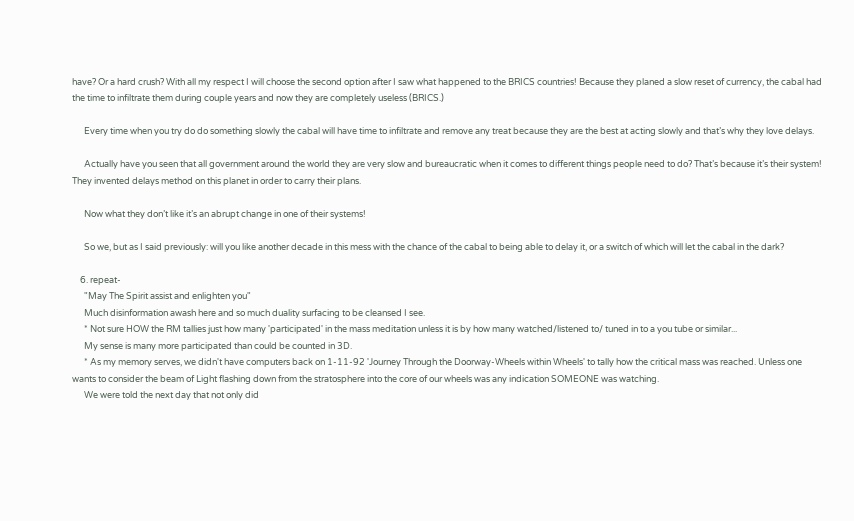have? Or a hard crush? With all my respect I will choose the second option after I saw what happened to the BRICS countries! Because they planed a slow reset of currency, the cabal had the time to infiltrate them during couple years and now they are completely useless (BRICS.)

      Every time when you try do do something slowly the cabal will have time to infiltrate and remove any treat because they are the best at acting slowly and that’s why they love delays.

      Actually have you seen that all government around the world they are very slow and bureaucratic when it comes to different things people need to do? That’s because it’s their system! They invented delays method on this planet in order to carry their plans.

      Now what they don’t like it’s an abrupt change in one of their systems!

      So we, but as I said previously: will you like another decade in this mess with the chance of the cabal to being able to delay it, or a switch of which will let the cabal in the dark?

    6. repeat-
      "May The Spirit assist and enlighten you"
      Much disinformation awash here and so much duality surfacing to be cleansed I see.
      * Not sure HOW the RM tallies just how many 'participated' in the mass meditation unless it is by how many watched/listened to/ tuned in to a you tube or similar...
      My sense is many more participated than could be counted in 3D.
      * As my memory serves, we didn't have computers back on 1-11-92 'Journey Through the Doorway-Wheels within Wheels' to tally how the critical mass was reached. Unless one wants to consider the beam of Light flashing down from the stratosphere into the core of our wheels was any indication SOMEONE was watching.
      We were told the next day that not only did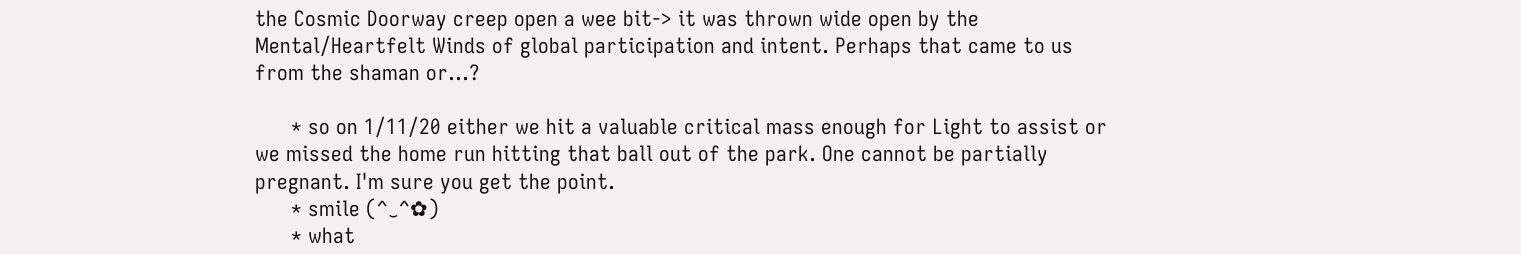the Cosmic Doorway creep open a wee bit-> it was thrown wide open by the Mental/Heartfelt Winds of global participation and intent. Perhaps that came to us from the shaman or...?

      * so on 1/11/20 either we hit a valuable critical mass enough for Light to assist or we missed the home run hitting that ball out of the park. One cannot be partially pregnant. I'm sure you get the point.
      * smile (^‿^✿)
      * what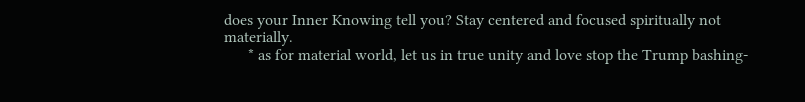does your Inner Knowing tell you? Stay centered and focused spiritually not materially.
      * as for material world, let us in true unity and love stop the Trump bashing-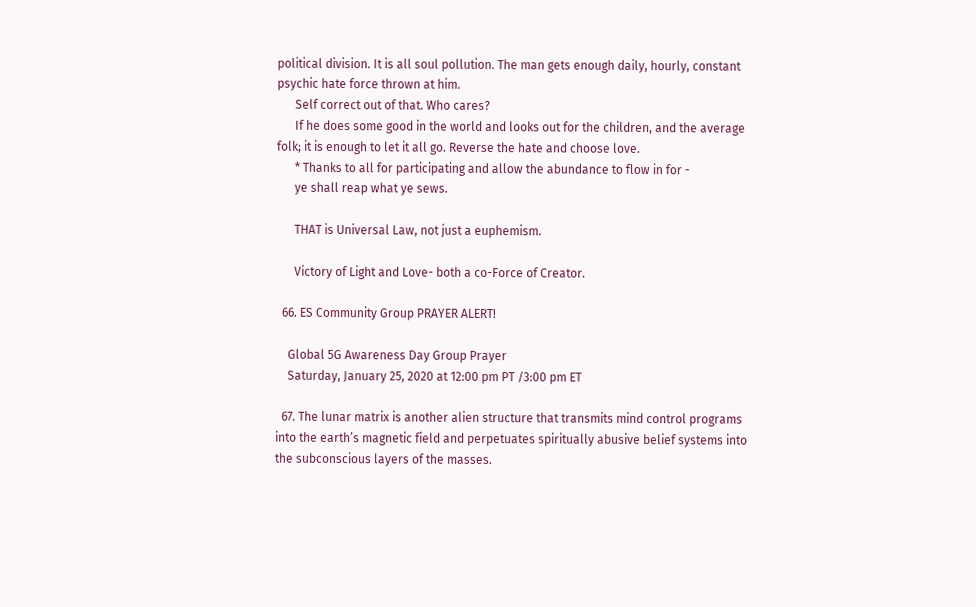political division. It is all soul pollution. The man gets enough daily, hourly, constant psychic hate force thrown at him.
      Self correct out of that. Who cares?
      If he does some good in the world and looks out for the children, and the average folk; it is enough to let it all go. Reverse the hate and choose love.
      * Thanks to all for participating and allow the abundance to flow in for -
      ye shall reap what ye sews.

      THAT is Universal Law, not just a euphemism.

      Victory of Light and Love- both a co-Force of Creator.

  66. ES Community Group PRAYER ALERT!

    Global 5G Awareness Day Group Prayer
    Saturday, January 25, 2020 at 12:00 pm PT /3:00 pm ET

  67. The lunar matrix is another alien structure that transmits mind control programs into the earth’s magnetic field and perpetuates spiritually abusive belief systems into the subconscious layers of the masses.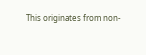This originates from non-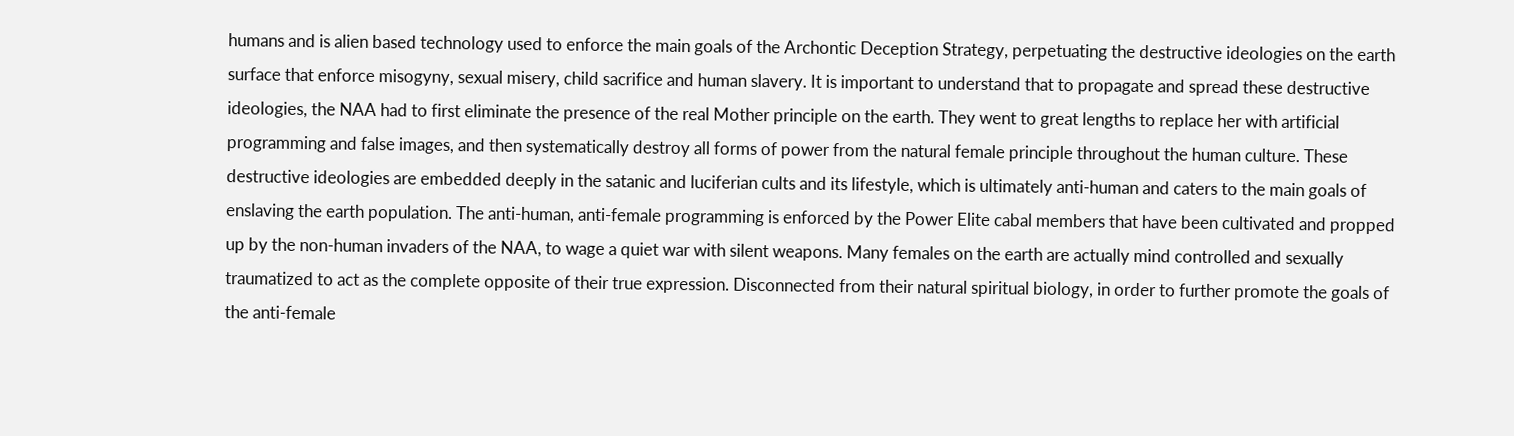humans and is alien based technology used to enforce the main goals of the Archontic Deception Strategy, perpetuating the destructive ideologies on the earth surface that enforce misogyny, sexual misery, child sacrifice and human slavery. It is important to understand that to propagate and spread these destructive ideologies, the NAA had to first eliminate the presence of the real Mother principle on the earth. They went to great lengths to replace her with artificial programming and false images, and then systematically destroy all forms of power from the natural female principle throughout the human culture. These destructive ideologies are embedded deeply in the satanic and luciferian cults and its lifestyle, which is ultimately anti-human and caters to the main goals of enslaving the earth population. The anti-human, anti-female programming is enforced by the Power Elite cabal members that have been cultivated and propped up by the non-human invaders of the NAA, to wage a quiet war with silent weapons. Many females on the earth are actually mind controlled and sexually traumatized to act as the complete opposite of their true expression. Disconnected from their natural spiritual biology, in order to further promote the goals of the anti-female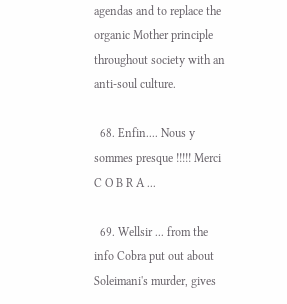agendas and to replace the organic Mother principle throughout society with an anti-soul culture.

  68. Enfin.... Nous y sommes presque !!!!! Merci C O B R A ...

  69. Wellsir ... from the info Cobra put out about Soleimani's murder, gives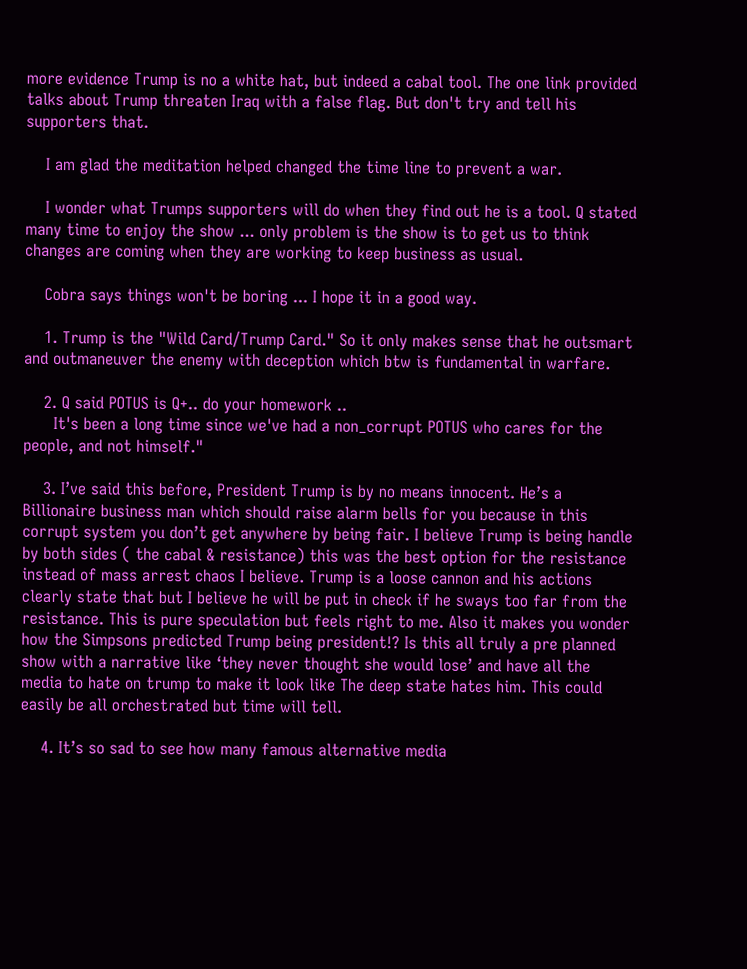more evidence Trump is no a white hat, but indeed a cabal tool. The one link provided talks about Trump threaten Iraq with a false flag. But don't try and tell his supporters that.

    I am glad the meditation helped changed the time line to prevent a war.

    I wonder what Trumps supporters will do when they find out he is a tool. Q stated many time to enjoy the show ... only problem is the show is to get us to think changes are coming when they are working to keep business as usual.

    Cobra says things won't be boring ... I hope it in a good way.

    1. Trump is the "Wild Card/Trump Card." So it only makes sense that he outsmart and outmaneuver the enemy with deception which btw is fundamental in warfare.

    2. Q said POTUS is Q+.. do your homework ..
      It's been a long time since we've had a non_corrupt POTUS who cares for the people, and not himself."

    3. I’ve said this before, President Trump is by no means innocent. He’s a Billionaire business man which should raise alarm bells for you because in this corrupt system you don’t get anywhere by being fair. I believe Trump is being handle by both sides ( the cabal & resistance) this was the best option for the resistance instead of mass arrest chaos I believe. Trump is a loose cannon and his actions clearly state that but I believe he will be put in check if he sways too far from the resistance. This is pure speculation but feels right to me. Also it makes you wonder how the Simpsons predicted Trump being president!? Is this all truly a pre planned show with a narrative like ‘they never thought she would lose’ and have all the media to hate on trump to make it look like The deep state hates him. This could easily be all orchestrated but time will tell.

    4. It’s so sad to see how many famous alternative media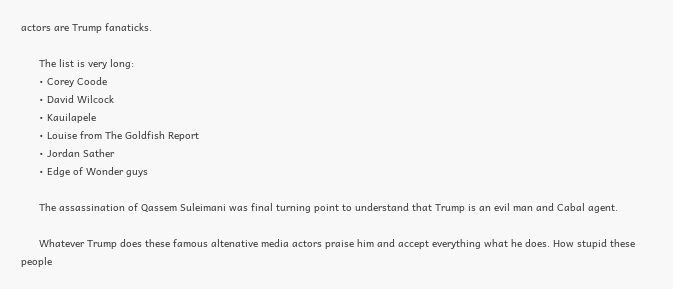actors are Trump fanaticks.

      The list is very long:
      • Corey Coode
      • David Wilcock
      • Kauilapele
      • Louise from The Goldfish Report
      • Jordan Sather
      • Edge of Wonder guys

      The assassination of Qassem Suleimani was final turning point to understand that Trump is an evil man and Cabal agent.

      Whatever Trump does these famous altenative media actors praise him and accept everything what he does. How stupid these people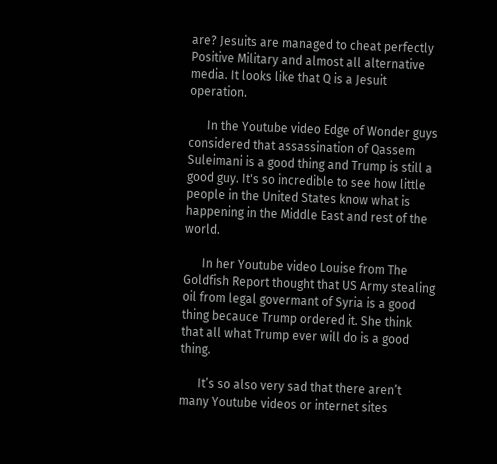are? Jesuits are managed to cheat perfectly Positive Military and almost all alternative media. It looks like that Q is a Jesuit operation.

      In the Youtube video Edge of Wonder guys considered that assassination of Qassem Suleimani is a good thing and Trump is still a good guy. It's so incredible to see how little people in the United States know what is happening in the Middle East and rest of the world.

      In her Youtube video Louise from The Goldfish Report thought that US Army stealing oil from legal govermant of Syria is a good thing becauce Trump ordered it. She think that all what Trump ever will do is a good thing.

      It’s so also very sad that there aren’t many Youtube videos or internet sites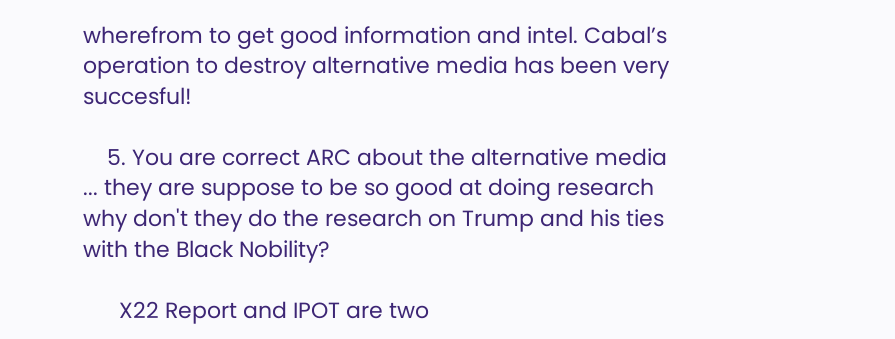wherefrom to get good information and intel. Cabal’s operation to destroy alternative media has been very succesful!

    5. You are correct ARC about the alternative media ... they are suppose to be so good at doing research why don't they do the research on Trump and his ties with the Black Nobility?

      X22 Report and IPOT are two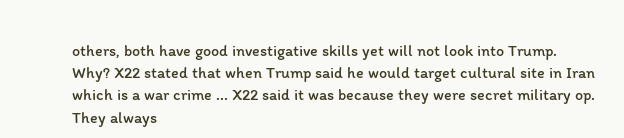others, both have good investigative skills yet will not look into Trump. Why? X22 stated that when Trump said he would target cultural site in Iran which is a war crime ... X22 said it was because they were secret military op. They always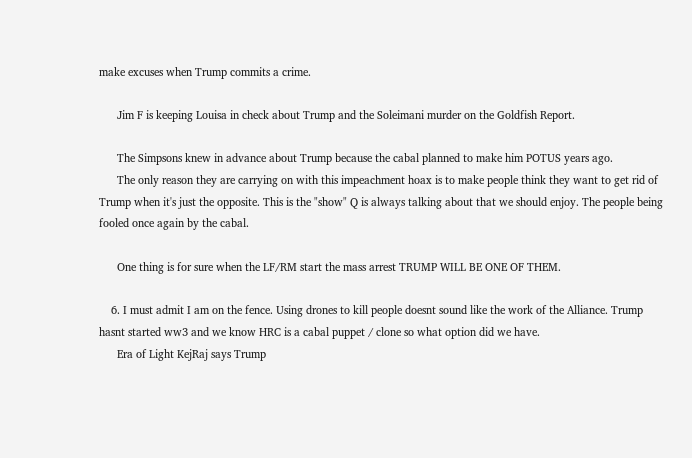make excuses when Trump commits a crime.

      Jim F is keeping Louisa in check about Trump and the Soleimani murder on the Goldfish Report.

      The Simpsons knew in advance about Trump because the cabal planned to make him POTUS years ago.
      The only reason they are carrying on with this impeachment hoax is to make people think they want to get rid of Trump when it's just the opposite. This is the "show" Q is always talking about that we should enjoy. The people being fooled once again by the cabal.

      One thing is for sure when the LF/RM start the mass arrest TRUMP WILL BE ONE OF THEM.

    6. I must admit I am on the fence. Using drones to kill people doesnt sound like the work of the Alliance. Trump hasnt started ww3 and we know HRC is a cabal puppet / clone so what option did we have.
      Era of Light KejRaj says Trump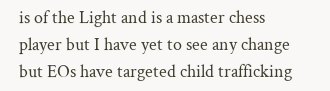is of the Light and is a master chess player but I have yet to see any change but EOs have targeted child trafficking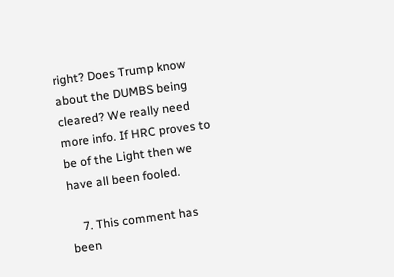right? Does Trump know about the DUMBS being cleared? We really need more info. If HRC proves to be of the Light then we have all been fooled.

    7. This comment has been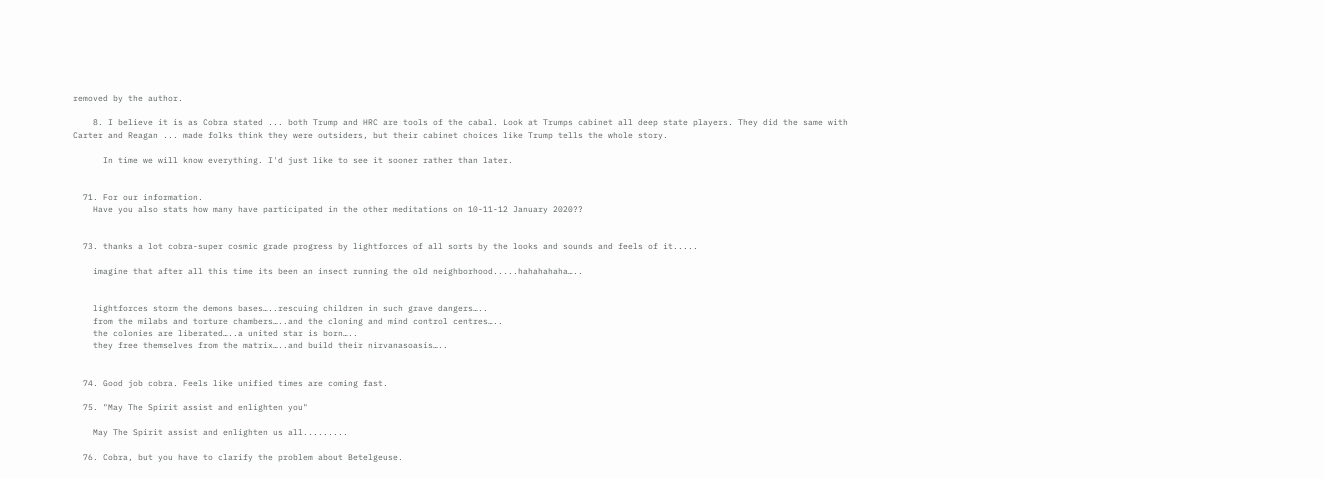removed by the author.

    8. I believe it is as Cobra stated ... both Trump and HRC are tools of the cabal. Look at Trumps cabinet all deep state players. They did the same with Carter and Reagan ... made folks think they were outsiders, but their cabinet choices like Trump tells the whole story.

      In time we will know everything. I'd just like to see it sooner rather than later.


  71. For our information.
    Have you also stats how many have participated in the other meditations on 10-11-12 January 2020??


  73. thanks a lot cobra-super cosmic grade progress by lightforces of all sorts by the looks and sounds and feels of it.....

    imagine that after all this time its been an insect running the old neighborhood.....hahahahaha…..


    lightforces storm the demons bases…..rescuing children in such grave dangers…..
    from the milabs and torture chambers…..and the cloning and mind control centres…..
    the colonies are liberated…..a united star is born…..
    they free themselves from the matrix…..and build their nirvanasoasis…..


  74. Good job cobra. Feels like unified times are coming fast.

  75. "May The Spirit assist and enlighten you"

    May The Spirit assist and enlighten us all.........

  76. Cobra, but you have to clarify the problem about Betelgeuse.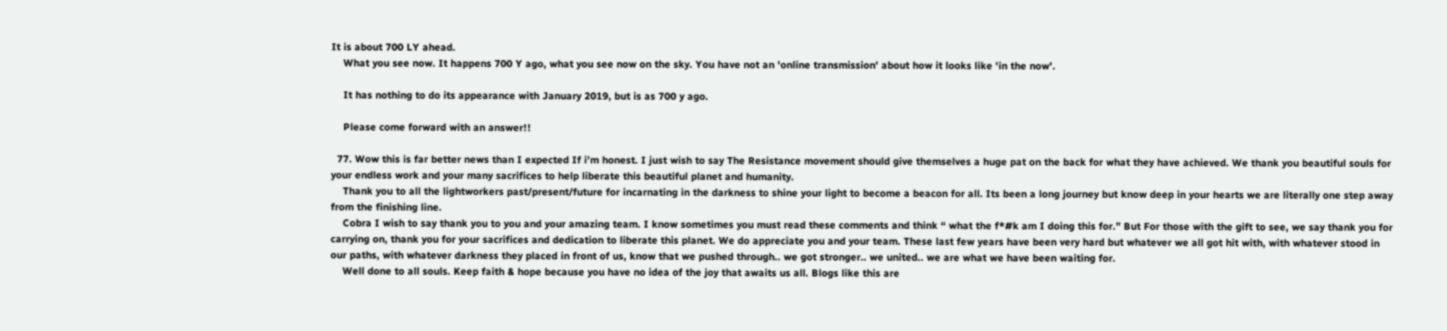It is about 700 LY ahead.
    What you see now. It happens 700 Y ago, what you see now on the sky. You have not an 'online transmission' about how it looks like 'in the now'.

    It has nothing to do its appearance with January 2019, but is as 700 y ago.

    Please come forward with an answer!!

  77. Wow this is far better news than I expected If i’m honest. I just wish to say The Resistance movement should give themselves a huge pat on the back for what they have achieved. We thank you beautiful souls for your endless work and your many sacrifices to help liberate this beautiful planet and humanity.
    Thank you to all the lightworkers past/present/future for incarnating in the darkness to shine your light to become a beacon for all. Its been a long journey but know deep in your hearts we are literally one step away from the finishing line.
    Cobra I wish to say thank you to you and your amazing team. I know sometimes you must read these comments and think “ what the f*#k am I doing this for.” But For those with the gift to see, we say thank you for carrying on, thank you for your sacrifices and dedication to liberate this planet. We do appreciate you and your team. These last few years have been very hard but whatever we all got hit with, with whatever stood in our paths, with whatever darkness they placed in front of us, know that we pushed through.. we got stronger.. we united.. we are what we have been waiting for.
    Well done to all souls. Keep faith & hope because you have no idea of the joy that awaits us all. Blogs like this are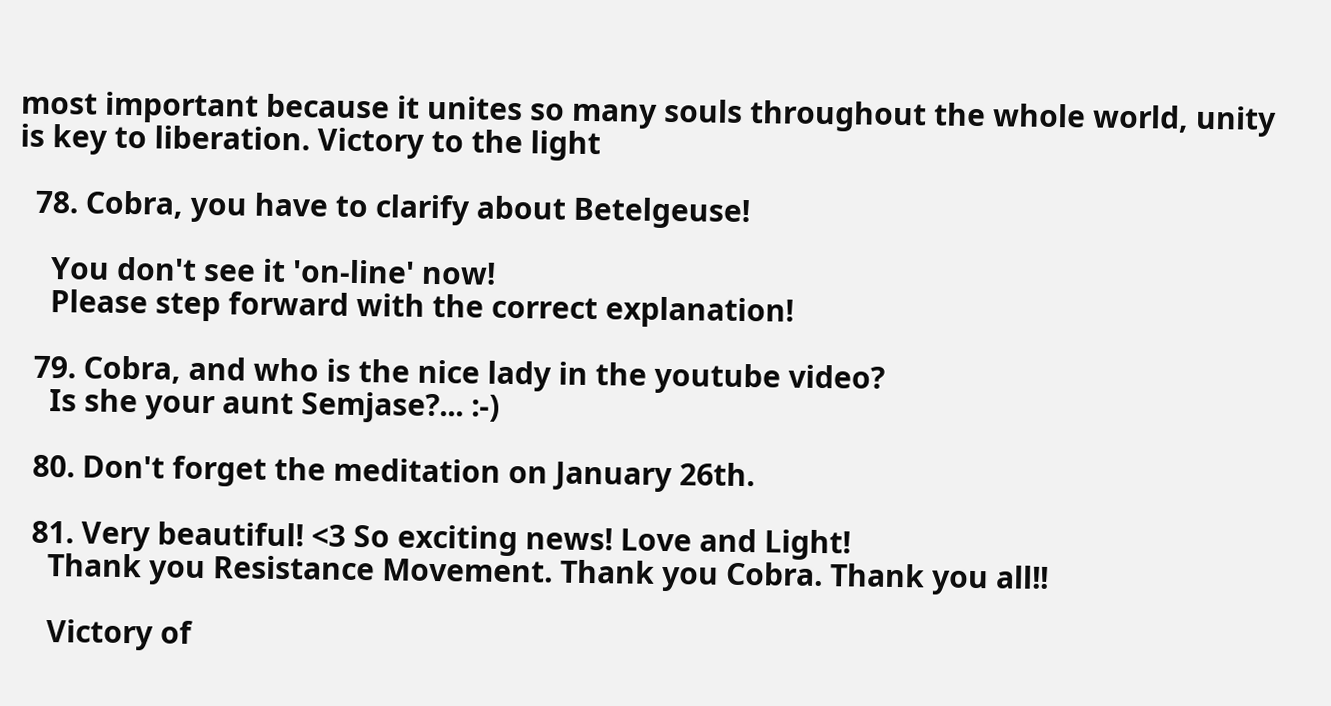most important because it unites so many souls throughout the whole world, unity is key to liberation. Victory to the light

  78. Cobra, you have to clarify about Betelgeuse!

    You don't see it 'on-line' now!
    Please step forward with the correct explanation!

  79. Cobra, and who is the nice lady in the youtube video?
    Is she your aunt Semjase?... :-)

  80. Don't forget the meditation on January 26th.

  81. Very beautiful! <3 So exciting news! Love and Light!
    Thank you Resistance Movement. Thank you Cobra. Thank you all!!

    Victory of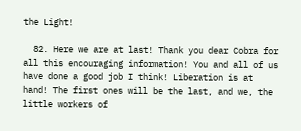the Light!

  82. Here we are at last! Thank you dear Cobra for all this encouraging information! You and all of us have done a good job I think! Liberation is at hand! The first ones will be the last, and we, the little workers of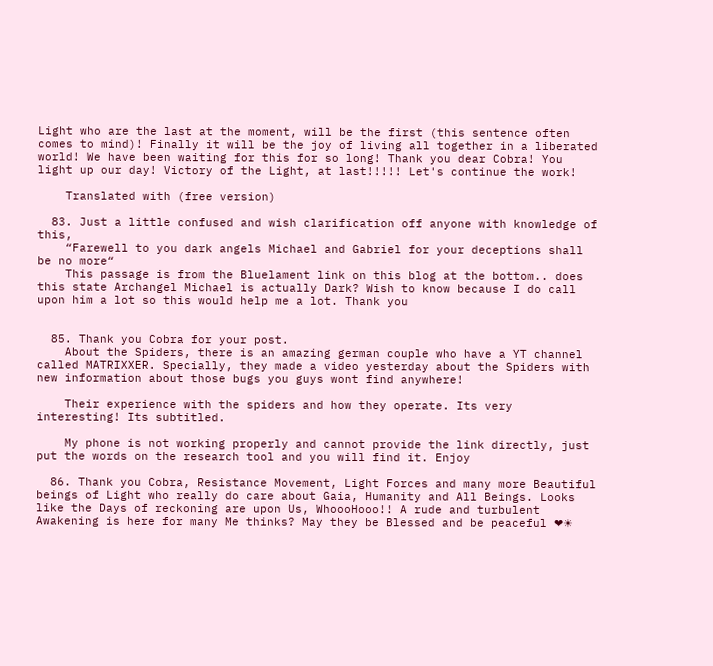Light who are the last at the moment, will be the first (this sentence often comes to mind)! Finally it will be the joy of living all together in a liberated world! We have been waiting for this for so long! Thank you dear Cobra! You light up our day! Victory of the Light, at last!!!!! Let's continue the work!

    Translated with (free version)

  83. Just a little confused and wish clarification off anyone with knowledge of this,
    “Farewell to you dark angels Michael and Gabriel for your deceptions shall be no more“
    This passage is from the Bluelament link on this blog at the bottom.. does this state Archangel Michael is actually Dark? Wish to know because I do call upon him a lot so this would help me a lot. Thank you


  85. Thank you Cobra for your post.
    About the Spiders, there is an amazing german couple who have a YT channel called MATRIXXER. Specially, they made a video yesterday about the Spiders with new information about those bugs you guys wont find anywhere!

    Their experience with the spiders and how they operate. Its very interesting! Its subtitled.

    My phone is not working properly and cannot provide the link directly, just put the words on the research tool and you will find it. Enjoy

  86. Thank you Cobra, Resistance Movement, Light Forces and many more Beautiful beings of Light who really do care about Gaia, Humanity and All Beings. Looks like the Days of reckoning are upon Us, WhoooHooo!! A rude and turbulent Awakening is here for many Me thinks? May they be Blessed and be peaceful ❤☀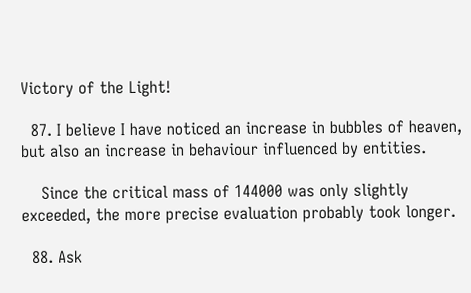Victory of the Light!

  87. I believe I have noticed an increase in bubbles of heaven, but also an increase in behaviour influenced by entities.

    Since the critical mass of 144000 was only slightly exceeded, the more precise evaluation probably took longer.

  88. Ask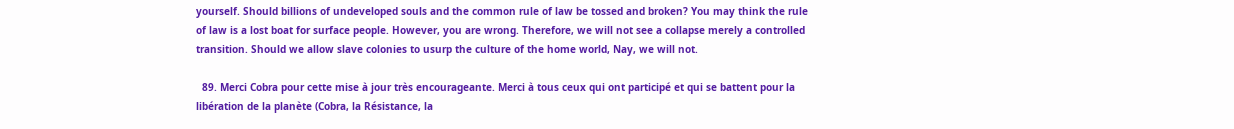yourself. Should billions of undeveloped souls and the common rule of law be tossed and broken? You may think the rule of law is a lost boat for surface people. However, you are wrong. Therefore, we will not see a collapse merely a controlled transition. Should we allow slave colonies to usurp the culture of the home world, Nay, we will not.

  89. Merci Cobra pour cette mise à jour très encourageante. Merci à tous ceux qui ont participé et qui se battent pour la libération de la planète (Cobra, la Résistance, la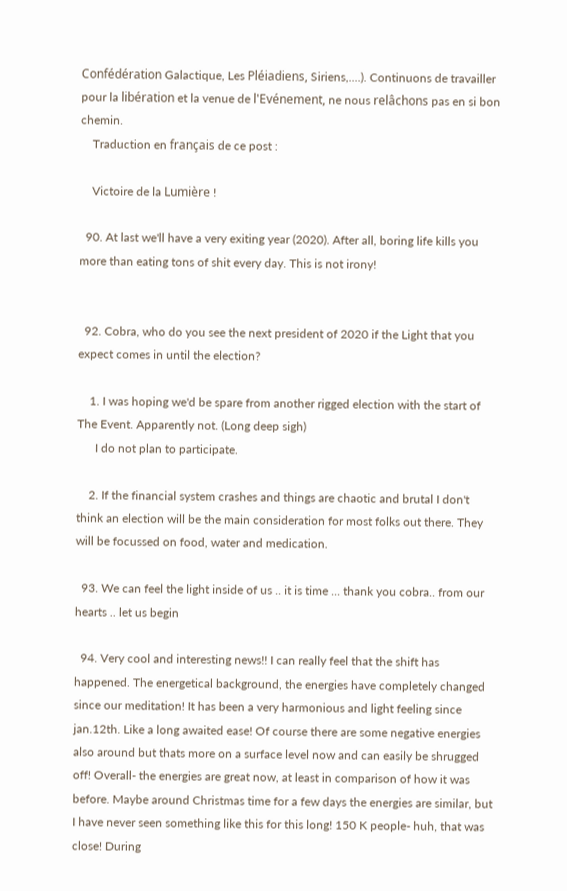Confédération Galactique, Les Pléiadiens, Siriens,....). Continuons de travailler pour la libération et la venue de l'Evénement, ne nous relâchons pas en si bon chemin.
    Traduction en français de ce post :

    Victoire de la Lumière !

  90. At last we'll have a very exiting year (2020). After all, boring life kills you more than eating tons of shit every day. This is not irony!


  92. Cobra, who do you see the next president of 2020 if the Light that you expect comes in until the election?

    1. I was hoping we'd be spare from another rigged election with the start of The Event. Apparently not. (Long deep sigh)
      I do not plan to participate.

    2. If the financial system crashes and things are chaotic and brutal I don't think an election will be the main consideration for most folks out there. They will be focussed on food, water and medication.

  93. We can feel the light inside of us .. it is time ... thank you cobra.. from our hearts .. let us begin

  94. Very cool and interesting news!! I can really feel that the shift has happened. The energetical background, the energies have completely changed since our meditation! It has been a very harmonious and light feeling since jan.12th. Like a long awaited ease! Of course there are some negative energies also around but thats more on a surface level now and can easily be shrugged off! Overall- the energies are great now, at least in comparison of how it was before. Maybe around Christmas time for a few days the energies are similar, but I have never seen something like this for this long! 150 K people- huh, that was close! During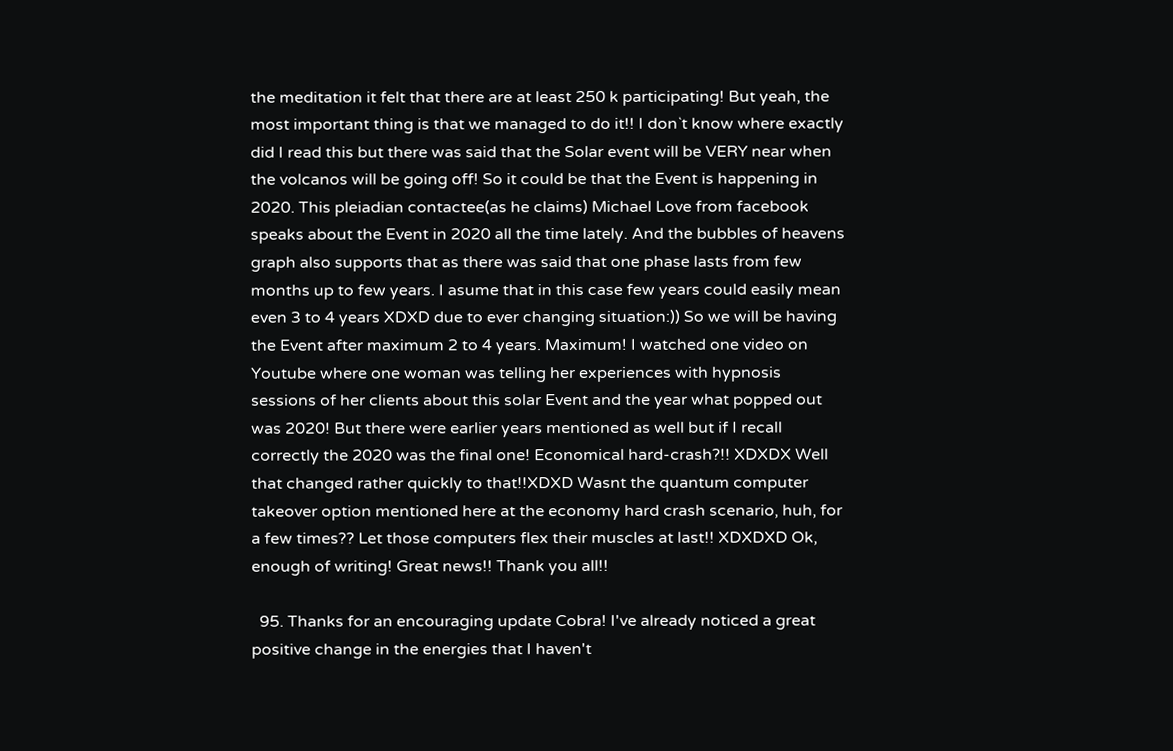the meditation it felt that there are at least 250 k participating! But yeah, the most important thing is that we managed to do it!! I don`t know where exactly did I read this but there was said that the Solar event will be VERY near when the volcanos will be going off! So it could be that the Event is happening in 2020. This pleiadian contactee(as he claims) Michael Love from facebook speaks about the Event in 2020 all the time lately. And the bubbles of heavens graph also supports that as there was said that one phase lasts from few months up to few years. I asume that in this case few years could easily mean even 3 to 4 years XDXD due to ever changing situation:)) So we will be having the Event after maximum 2 to 4 years. Maximum! I watched one video on Youtube where one woman was telling her experiences with hypnosis sessions of her clients about this solar Event and the year what popped out was 2020! But there were earlier years mentioned as well but if I recall correctly the 2020 was the final one! Economical hard-crash?!! XDXDX Well that changed rather quickly to that!!XDXD Wasnt the quantum computer takeover option mentioned here at the economy hard crash scenario, huh, for a few times?? Let those computers flex their muscles at last!! XDXDXD Ok, enough of writing! Great news!! Thank you all!!

  95. Thanks for an encouraging update Cobra! I've already noticed a great positive change in the energies that I haven't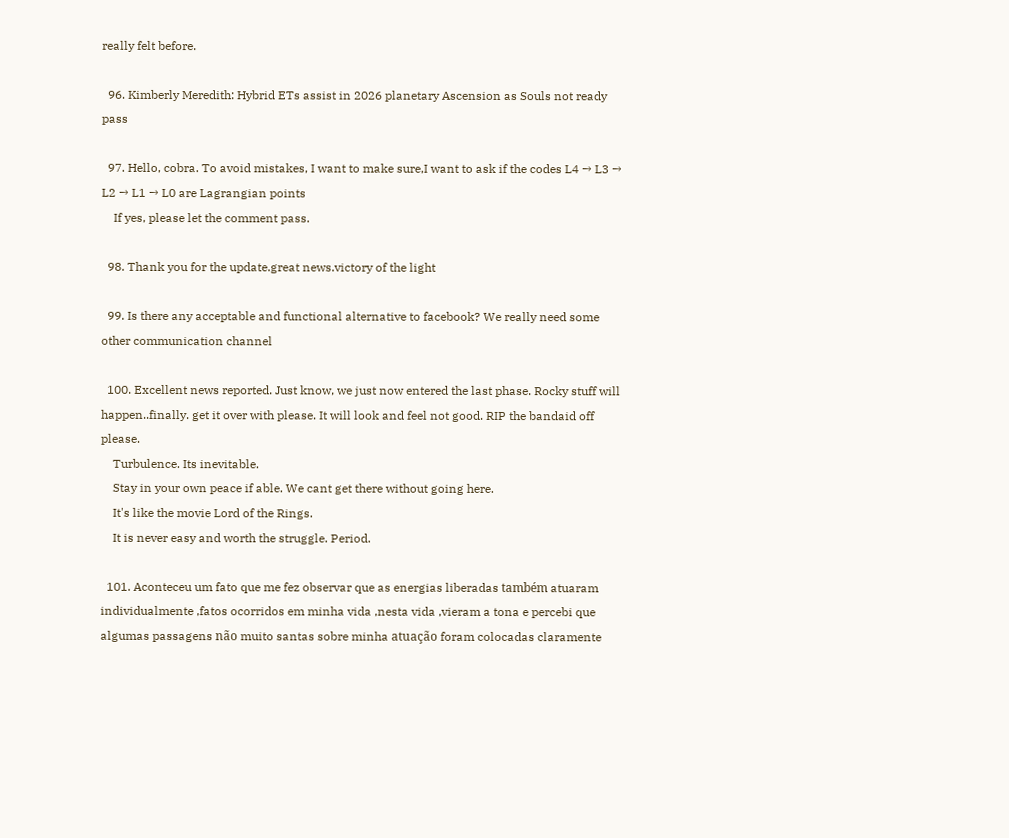really felt before.

  96. Kimberly Meredith: Hybrid ETs assist in 2026 planetary Ascension as Souls not ready pass

  97. Hello, cobra. To avoid mistakes, I want to make sure,I want to ask if the codes L4 → L3 → L2 → L1 → L0 are Lagrangian points
    If yes, please let the comment pass.

  98. Thank you for the update.great news.victory of the light

  99. Is there any acceptable and functional alternative to facebook? We really need some other communication channel

  100. Excellent news reported. Just know, we just now entered the last phase. Rocky stuff will happen..finally. get it over with please. It will look and feel not good. RIP the bandaid off please.
    Turbulence. Its inevitable.
    Stay in your own peace if able. We cant get there without going here.
    It's like the movie Lord of the Rings.
    It is never easy and worth the struggle. Period.

  101. Aconteceu um fato que me fez observar que as energias liberadas também atuaram individualmente ,fatos ocorridos em minha vida ,nesta vida ,vieram a tona e percebi que algumas passagens não muito santas sobre minha atuação foram colocadas claramente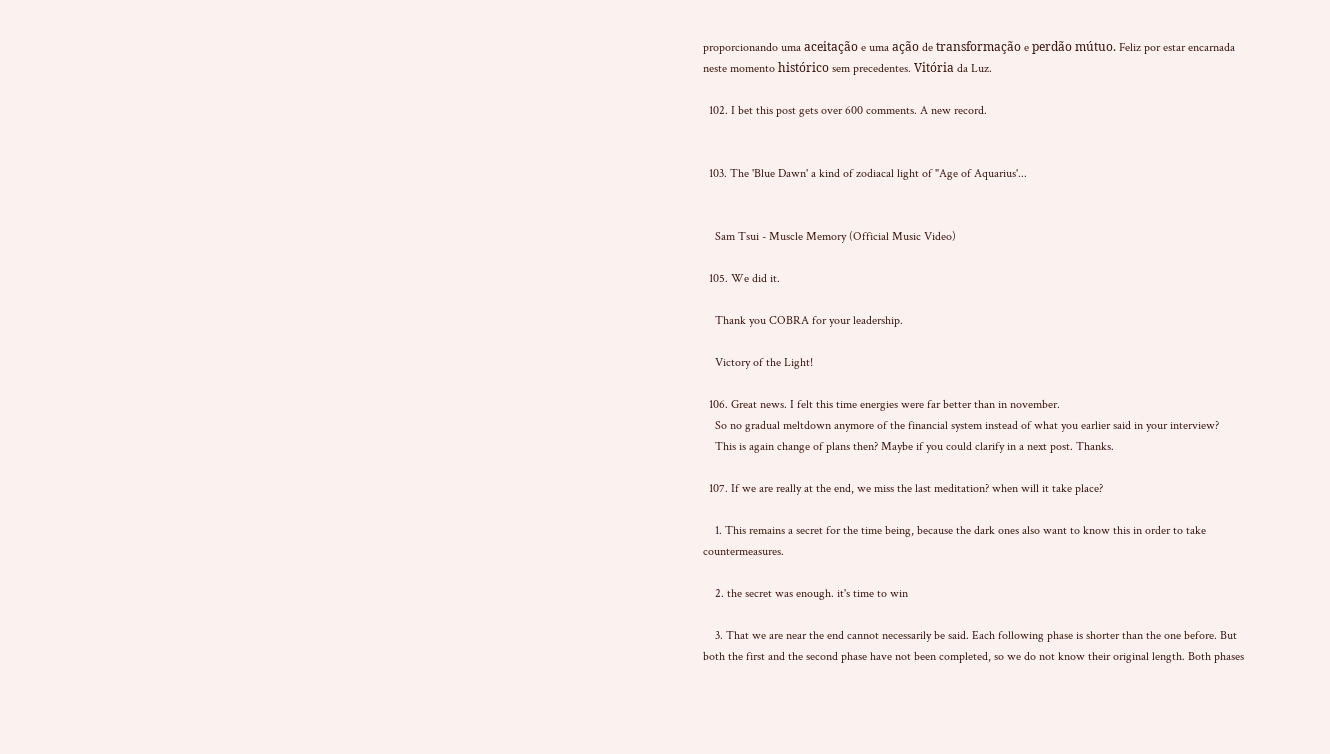proporcionando uma aceitação e uma ação de transformação e perdão mútuo. Feliz por estar encarnada neste momento histórico sem precedentes. Vitória da Luz.

  102. I bet this post gets over 600 comments. A new record.


  103. The 'Blue Dawn' a kind of zodiacal light of "Age of Aquarius'...


    Sam Tsui - Muscle Memory (Official Music Video)

  105. We did it.

    Thank you COBRA for your leadership.

    Victory of the Light!

  106. Great news. I felt this time energies were far better than in november.
    So no gradual meltdown anymore of the financial system instead of what you earlier said in your interview?
    This is again change of plans then? Maybe if you could clarify in a next post. Thanks.

  107. If we are really at the end, we miss the last meditation? when will it take place?

    1. This remains a secret for the time being, because the dark ones also want to know this in order to take countermeasures.

    2. the secret was enough. it's time to win

    3. That we are near the end cannot necessarily be said. Each following phase is shorter than the one before. But both the first and the second phase have not been completed, so we do not know their original length. Both phases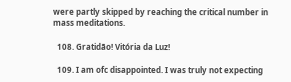were partly skipped by reaching the critical number in mass meditations.

  108. Gratidão! Vitória da Luz!

  109. I am ofc disappointed. I was truly not expecting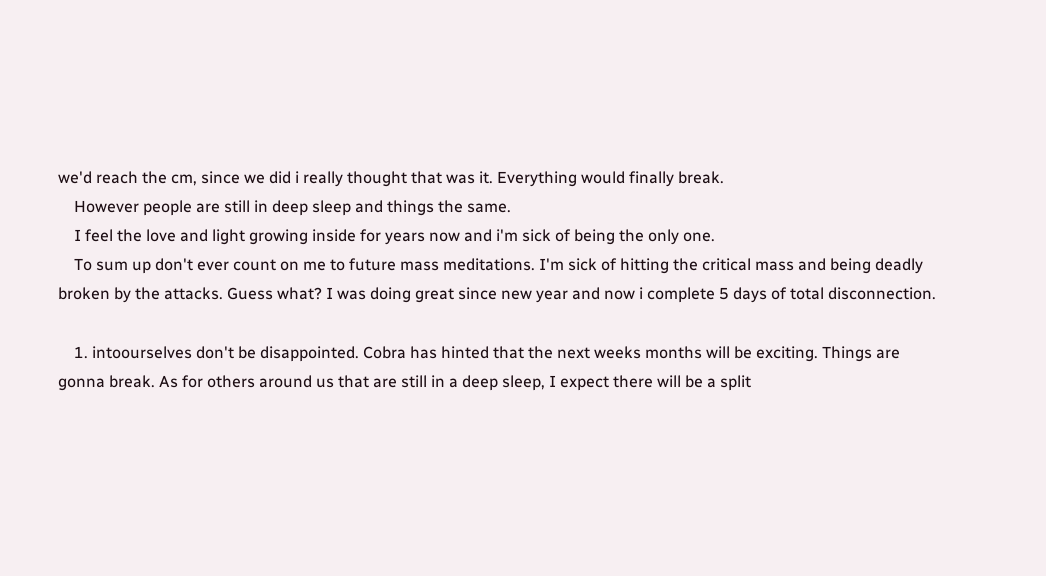we'd reach the cm, since we did i really thought that was it. Everything would finally break.
    However people are still in deep sleep and things the same.
    I feel the love and light growing inside for years now and i'm sick of being the only one.
    To sum up don't ever count on me to future mass meditations. I'm sick of hitting the critical mass and being deadly broken by the attacks. Guess what? I was doing great since new year and now i complete 5 days of total disconnection.

    1. intoourselves don't be disappointed. Cobra has hinted that the next weeks months will be exciting. Things are gonna break. As for others around us that are still in a deep sleep, I expect there will be a split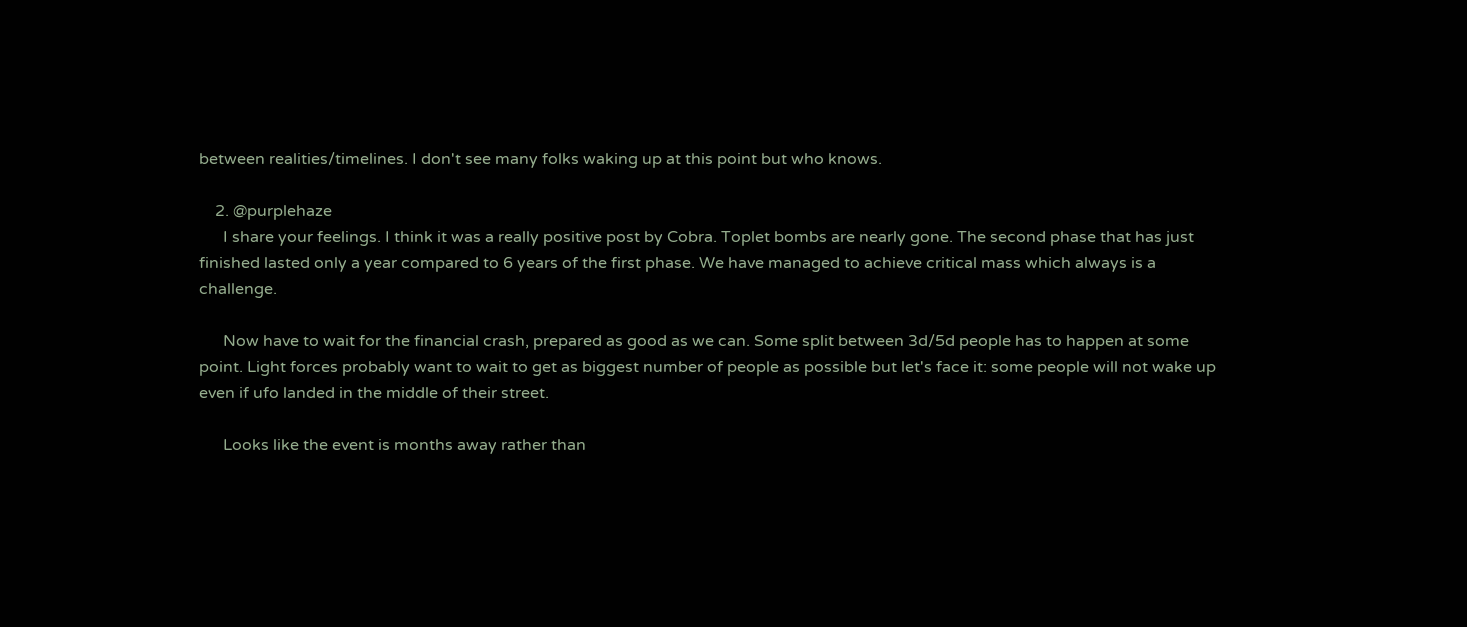between realities/timelines. I don't see many folks waking up at this point but who knows.

    2. @purplehaze
      I share your feelings. I think it was a really positive post by Cobra. Toplet bombs are nearly gone. The second phase that has just finished lasted only a year compared to 6 years of the first phase. We have managed to achieve critical mass which always is a challenge.

      Now have to wait for the financial crash, prepared as good as we can. Some split between 3d/5d people has to happen at some point. Light forces probably want to wait to get as biggest number of people as possible but let's face it: some people will not wake up even if ufo landed in the middle of their street.

      Looks like the event is months away rather than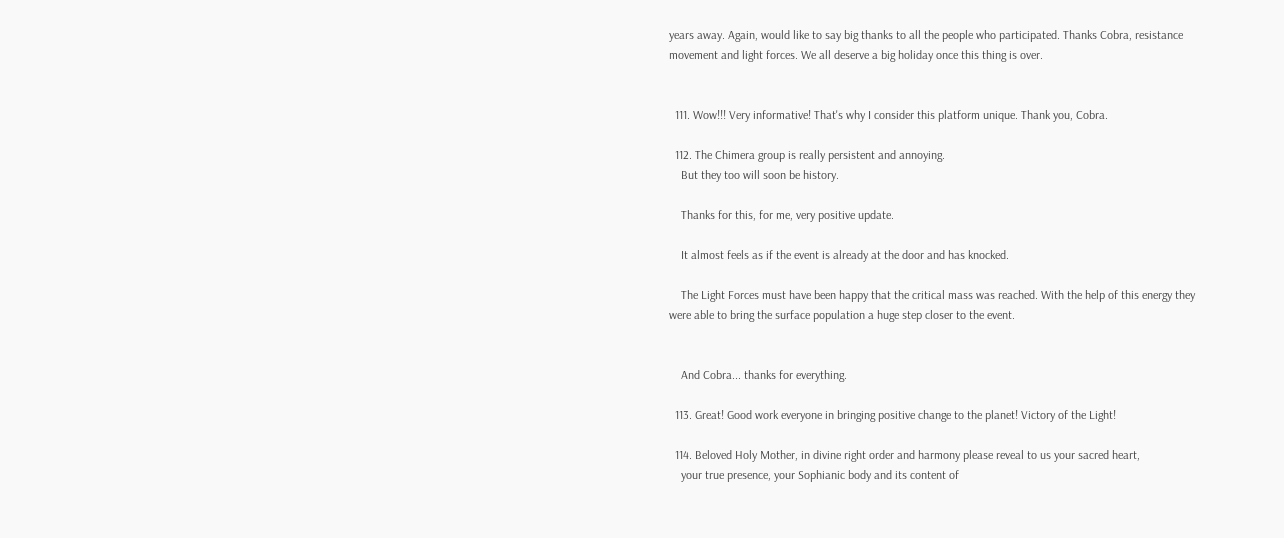years away. Again, would like to say big thanks to all the people who participated. Thanks Cobra, resistance movement and light forces. We all deserve a big holiday once this thing is over.


  111. Wow!!! Very informative! That's why I consider this platform unique. Thank you, Cobra.

  112. The Chimera group is really persistent and annoying.
    But they too will soon be history.

    Thanks for this, for me, very positive update.

    It almost feels as if the event is already at the door and has knocked.

    The Light Forces must have been happy that the critical mass was reached. With the help of this energy they were able to bring the surface population a huge step closer to the event.


    And Cobra... thanks for everything.

  113. Great! Good work everyone in bringing positive change to the planet! Victory of the Light!

  114. Beloved Holy Mother, in divine right order and harmony please reveal to us your sacred heart,
    your true presence, your Sophianic body and its content of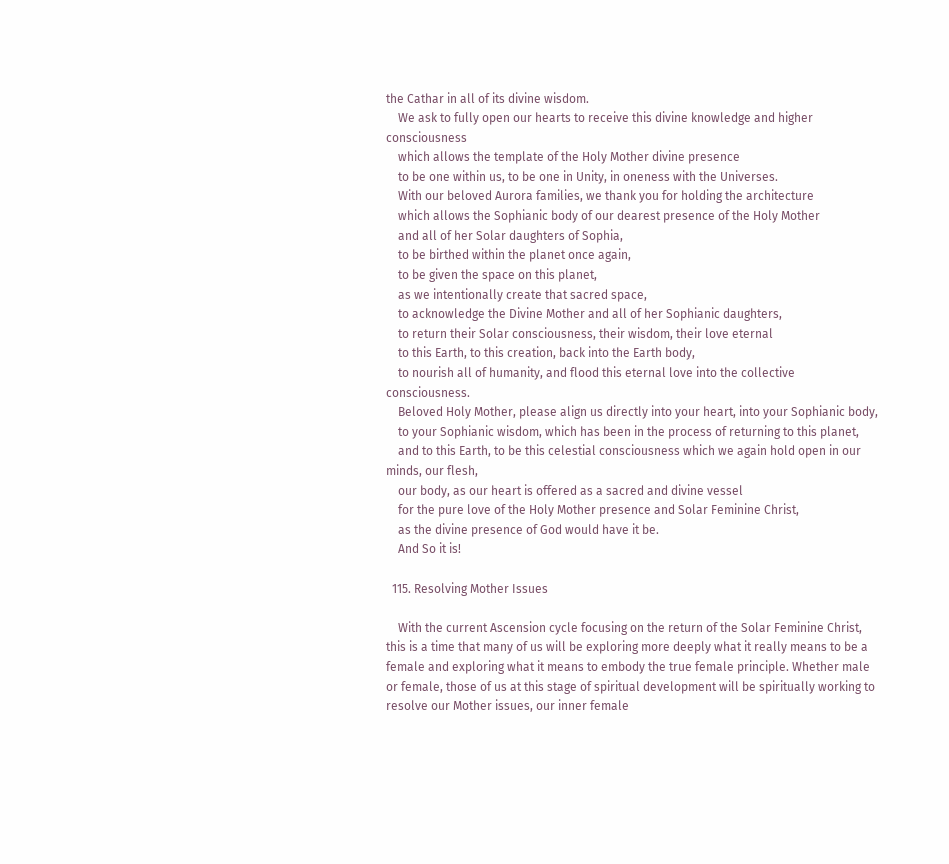the Cathar in all of its divine wisdom.
    We ask to fully open our hearts to receive this divine knowledge and higher consciousness
    which allows the template of the Holy Mother divine presence
    to be one within us, to be one in Unity, in oneness with the Universes.
    With our beloved Aurora families, we thank you for holding the architecture
    which allows the Sophianic body of our dearest presence of the Holy Mother
    and all of her Solar daughters of Sophia,
    to be birthed within the planet once again,
    to be given the space on this planet,
    as we intentionally create that sacred space,
    to acknowledge the Divine Mother and all of her Sophianic daughters,
    to return their Solar consciousness, their wisdom, their love eternal
    to this Earth, to this creation, back into the Earth body,
    to nourish all of humanity, and flood this eternal love into the collective consciousness.
    Beloved Holy Mother, please align us directly into your heart, into your Sophianic body,
    to your Sophianic wisdom, which has been in the process of returning to this planet,
    and to this Earth, to be this celestial consciousness which we again hold open in our minds, our flesh,
    our body, as our heart is offered as a sacred and divine vessel
    for the pure love of the Holy Mother presence and Solar Feminine Christ,
    as the divine presence of God would have it be.
    And So it is!

  115. Resolving Mother Issues

    With the current Ascension cycle focusing on the return of the Solar Feminine Christ, this is a time that many of us will be exploring more deeply what it really means to be a female and exploring what it means to embody the true female principle. Whether male or female, those of us at this stage of spiritual development will be spiritually working to resolve our Mother issues, our inner female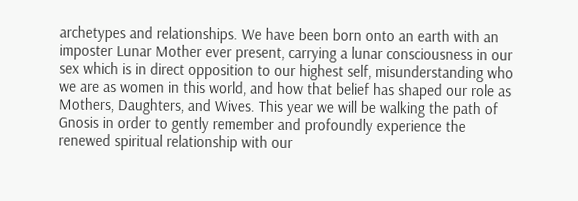archetypes and relationships. We have been born onto an earth with an imposter Lunar Mother ever present, carrying a lunar consciousness in our sex which is in direct opposition to our highest self, misunderstanding who we are as women in this world, and how that belief has shaped our role as Mothers, Daughters, and Wives. This year we will be walking the path of Gnosis in order to gently remember and profoundly experience the renewed spiritual relationship with our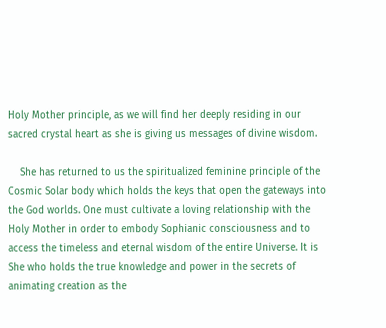Holy Mother principle, as we will find her deeply residing in our sacred crystal heart as she is giving us messages of divine wisdom.

    She has returned to us the spiritualized feminine principle of the Cosmic Solar body which holds the keys that open the gateways into the God worlds. One must cultivate a loving relationship with the Holy Mother in order to embody Sophianic consciousness and to access the timeless and eternal wisdom of the entire Universe. It is She who holds the true knowledge and power in the secrets of animating creation as the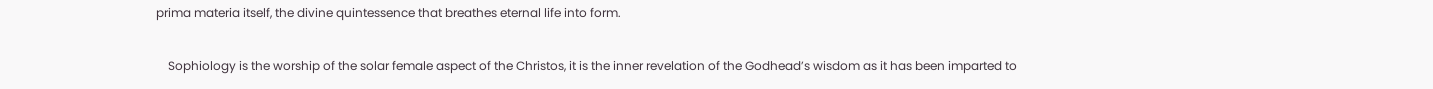prima materia itself, the divine quintessence that breathes eternal life into form.

    Sophiology is the worship of the solar female aspect of the Christos, it is the inner revelation of the Godhead’s wisdom as it has been imparted to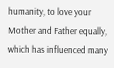humanity, to love your Mother and Father equally, which has influenced many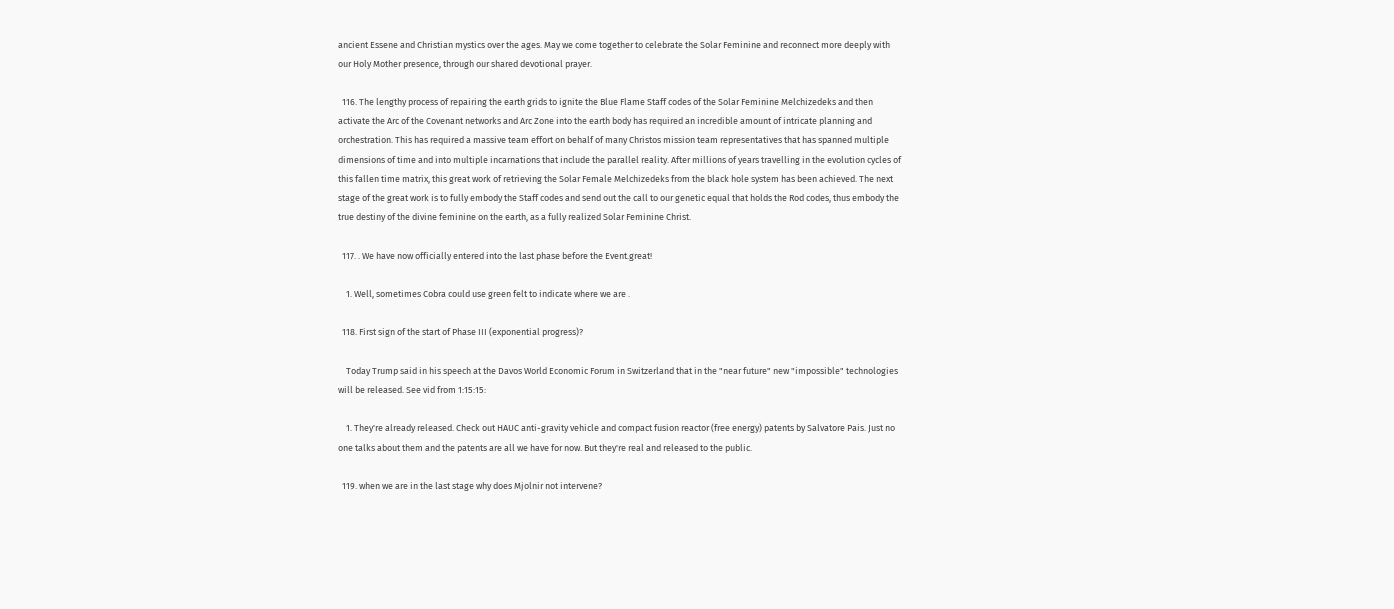ancient Essene and Christian mystics over the ages. May we come together to celebrate the Solar Feminine and reconnect more deeply with our Holy Mother presence, through our shared devotional prayer.

  116. The lengthy process of repairing the earth grids to ignite the Blue Flame Staff codes of the Solar Feminine Melchizedeks and then activate the Arc of the Covenant networks and Arc Zone into the earth body has required an incredible amount of intricate planning and orchestration. This has required a massive team effort on behalf of many Christos mission team representatives that has spanned multiple dimensions of time and into multiple incarnations that include the parallel reality. After millions of years travelling in the evolution cycles of this fallen time matrix, this great work of retrieving the Solar Female Melchizedeks from the black hole system has been achieved. The next stage of the great work is to fully embody the Staff codes and send out the call to our genetic equal that holds the Rod codes, thus embody the true destiny of the divine feminine on the earth, as a fully realized Solar Feminine Christ.

  117. . We have now officially entered into the last phase before the Event.great!

    1. Well, sometimes Cobra could use green felt to indicate where we are .

  118. First sign of the start of Phase III (exponential progress)?

    Today Trump said in his speech at the Davos World Economic Forum in Switzerland that in the "near future" new "impossible" technologies will be released. See vid from 1:15:15:

    1. They're already released. Check out HAUC anti-gravity vehicle and compact fusion reactor (free energy) patents by Salvatore Pais. Just no one talks about them and the patents are all we have for now. But they're real and released to the public.

  119. when we are in the last stage why does Mjolnir not intervene?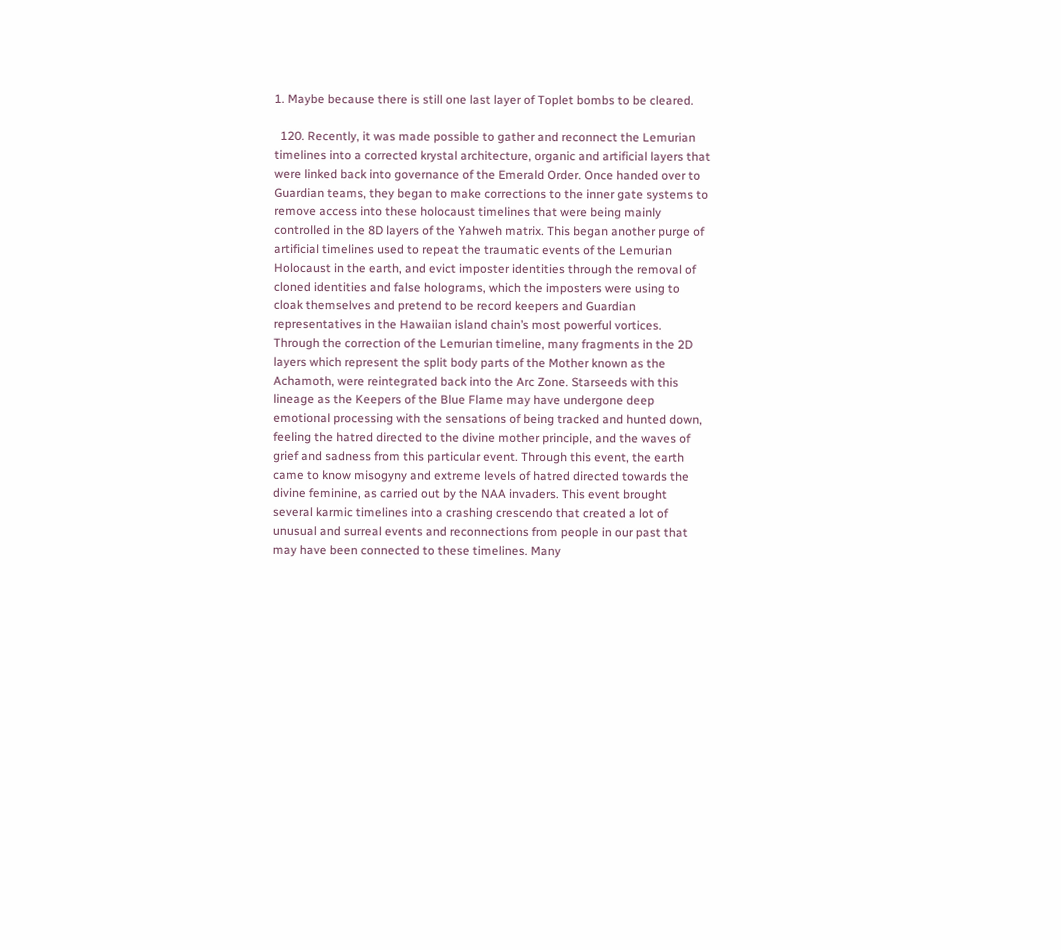1. Maybe because there is still one last layer of Toplet bombs to be cleared.

  120. Recently, it was made possible to gather and reconnect the Lemurian timelines into a corrected krystal architecture, organic and artificial layers that were linked back into governance of the Emerald Order. Once handed over to Guardian teams, they began to make corrections to the inner gate systems to remove access into these holocaust timelines that were being mainly controlled in the 8D layers of the Yahweh matrix. This began another purge of artificial timelines used to repeat the traumatic events of the Lemurian Holocaust in the earth, and evict imposter identities through the removal of cloned identities and false holograms, which the imposters were using to cloak themselves and pretend to be record keepers and Guardian representatives in the Hawaiian island chain’s most powerful vortices. Through the correction of the Lemurian timeline, many fragments in the 2D layers which represent the split body parts of the Mother known as the Achamoth, were reintegrated back into the Arc Zone. Starseeds with this lineage as the Keepers of the Blue Flame may have undergone deep emotional processing with the sensations of being tracked and hunted down, feeling the hatred directed to the divine mother principle, and the waves of grief and sadness from this particular event. Through this event, the earth came to know misogyny and extreme levels of hatred directed towards the divine feminine, as carried out by the NAA invaders. This event brought several karmic timelines into a crashing crescendo that created a lot of unusual and surreal events and reconnections from people in our past that may have been connected to these timelines. Many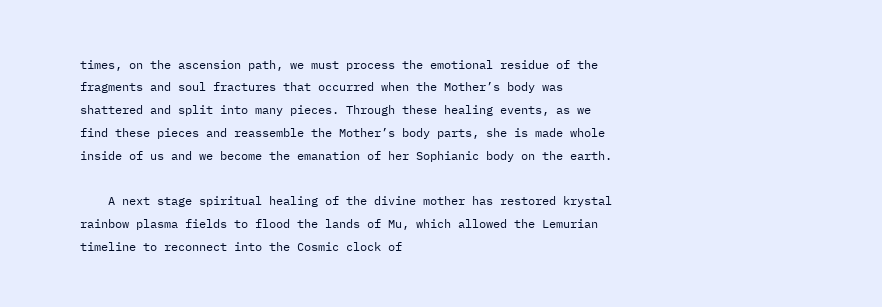times, on the ascension path, we must process the emotional residue of the fragments and soul fractures that occurred when the Mother’s body was shattered and split into many pieces. Through these healing events, as we find these pieces and reassemble the Mother’s body parts, she is made whole inside of us and we become the emanation of her Sophianic body on the earth.

    A next stage spiritual healing of the divine mother has restored krystal rainbow plasma fields to flood the lands of Mu, which allowed the Lemurian timeline to reconnect into the Cosmic clock of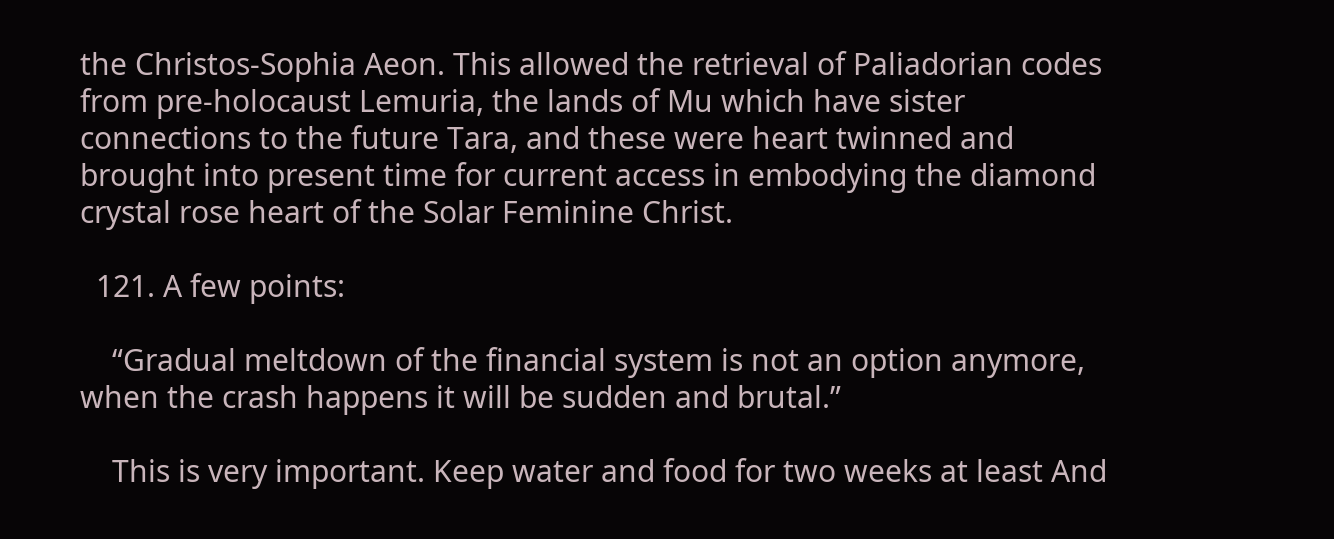the Christos-Sophia Aeon. This allowed the retrieval of Paliadorian codes from pre-holocaust Lemuria, the lands of Mu which have sister connections to the future Tara, and these were heart twinned and brought into present time for current access in embodying the diamond crystal rose heart of the Solar Feminine Christ.

  121. A few points:

    “Gradual meltdown of the financial system is not an option anymore, when the crash happens it will be sudden and brutal.”

    This is very important. Keep water and food for two weeks at least And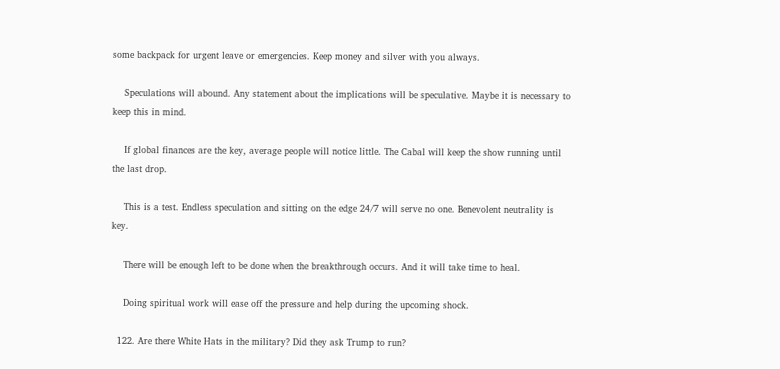some backpack for urgent leave or emergencies. Keep money and silver with you always.

    Speculations will abound. Any statement about the implications will be speculative. Maybe it is necessary to keep this in mind.

    If global finances are the key, average people will notice little. The Cabal will keep the show running until the last drop.

    This is a test. Endless speculation and sitting on the edge 24/7 will serve no one. Benevolent neutrality is key.

    There will be enough left to be done when the breakthrough occurs. And it will take time to heal.

    Doing spiritual work will ease off the pressure and help during the upcoming shock.

  122. Are there White Hats in the military? Did they ask Trump to run?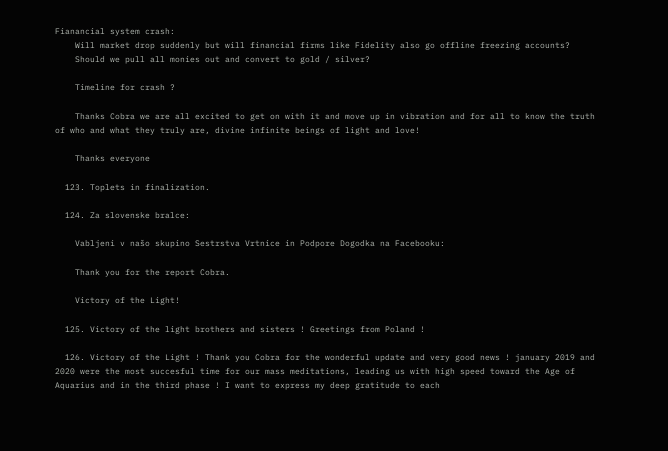Fianancial system crash:
    Will market drop suddenly but will financial firms like Fidelity also go offline freezing accounts?
    Should we pull all monies out and convert to gold / silver?

    Timeline for crash ?

    Thanks Cobra we are all excited to get on with it and move up in vibration and for all to know the truth of who and what they truly are, divine infinite beings of light and love!

    Thanks everyone

  123. Toplets in finalization.

  124. Za slovenske bralce:

    Vabljeni v našo skupino Sestrstva Vrtnice in Podpore Dogodka na Facebooku:

    Thank you for the report Cobra.

    Victory of the Light!

  125. Victory of the light brothers and sisters ! Greetings from Poland !

  126. Victory of the Light ! Thank you Cobra for the wonderful update and very good news ! january 2019 and 2020 were the most succesful time for our mass meditations, leading us with high speed toward the Age of Aquarius and in the third phase ! I want to express my deep gratitude to each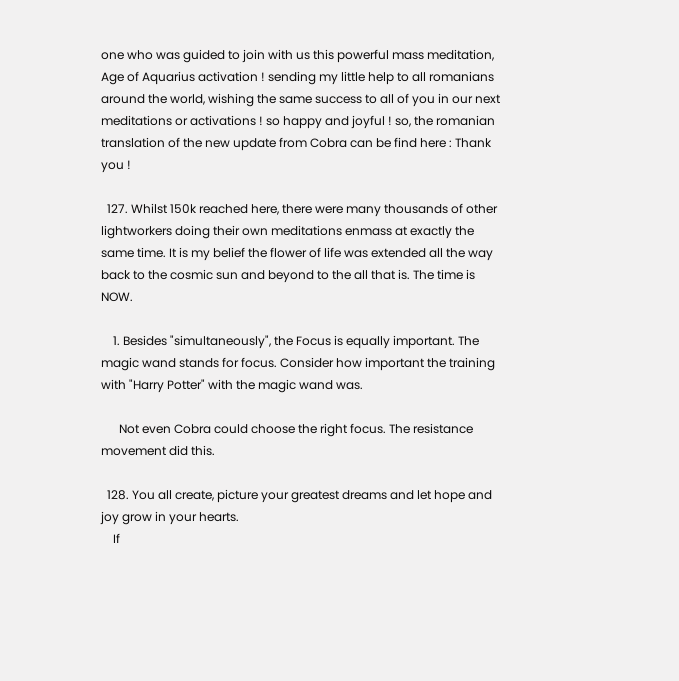one who was guided to join with us this powerful mass meditation, Age of Aquarius activation ! sending my little help to all romanians around the world, wishing the same success to all of you in our next meditations or activations ! so happy and joyful ! so, the romanian translation of the new update from Cobra can be find here : Thank you !

  127. Whilst 150k reached here, there were many thousands of other lightworkers doing their own meditations enmass at exactly the same time. It is my belief the flower of life was extended all the way back to the cosmic sun and beyond to the all that is. The time is NOW.

    1. Besides "simultaneously", the Focus is equally important. The magic wand stands for focus. Consider how important the training with "Harry Potter" with the magic wand was.

      Not even Cobra could choose the right focus. The resistance movement did this.

  128. You all create, picture your greatest dreams and let hope and joy grow in your hearts.
    If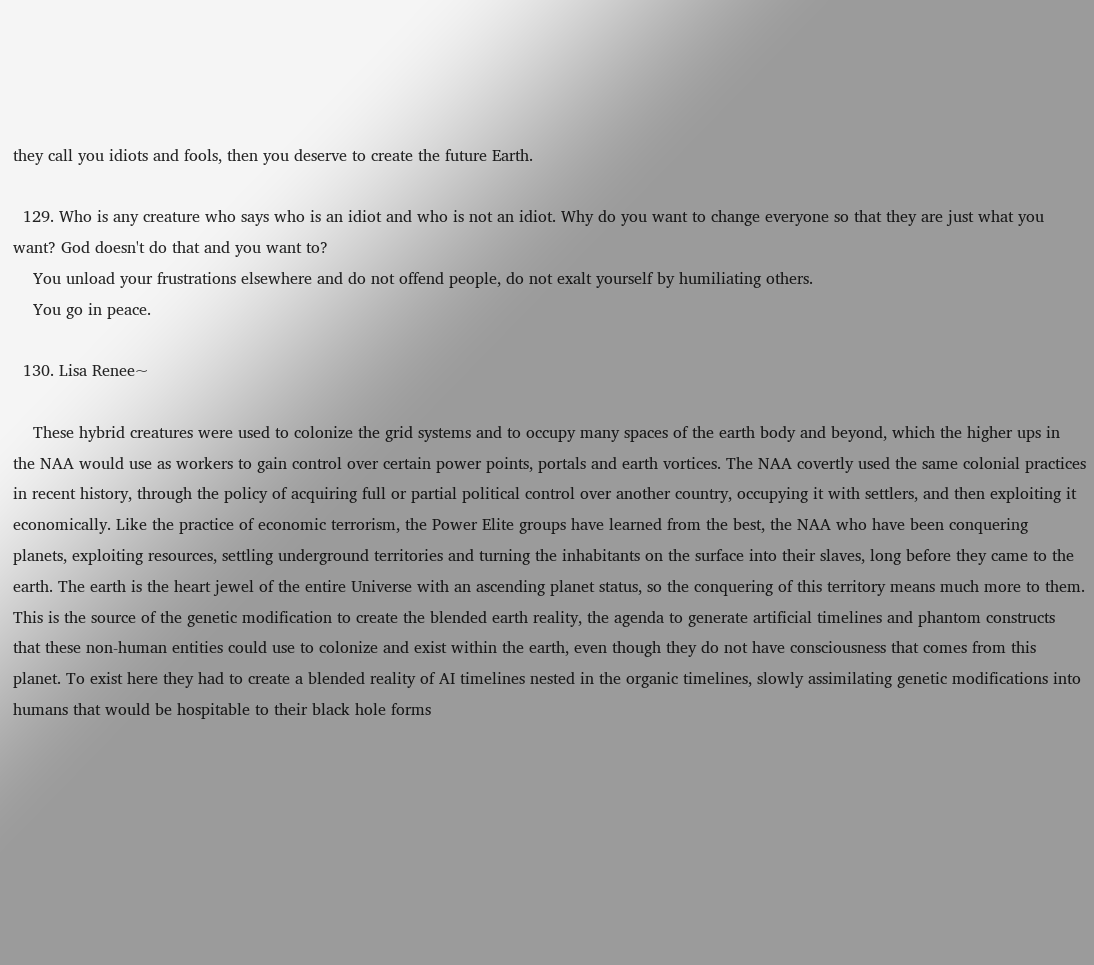they call you idiots and fools, then you deserve to create the future Earth.

  129. Who is any creature who says who is an idiot and who is not an idiot. Why do you want to change everyone so that they are just what you want? God doesn't do that and you want to?
    You unload your frustrations elsewhere and do not offend people, do not exalt yourself by humiliating others.
    You go in peace.

  130. Lisa Renee~

    These hybrid creatures were used to colonize the grid systems and to occupy many spaces of the earth body and beyond, which the higher ups in the NAA would use as workers to gain control over certain power points, portals and earth vortices. The NAA covertly used the same colonial practices in recent history, through the policy of acquiring full or partial political control over another country, occupying it with settlers, and then exploiting it economically. Like the practice of economic terrorism, the Power Elite groups have learned from the best, the NAA who have been conquering planets, exploiting resources, settling underground territories and turning the inhabitants on the surface into their slaves, long before they came to the earth. The earth is the heart jewel of the entire Universe with an ascending planet status, so the conquering of this territory means much more to them. This is the source of the genetic modification to create the blended earth reality, the agenda to generate artificial timelines and phantom constructs that these non-human entities could use to colonize and exist within the earth, even though they do not have consciousness that comes from this planet. To exist here they had to create a blended reality of AI timelines nested in the organic timelines, slowly assimilating genetic modifications into humans that would be hospitable to their black hole forms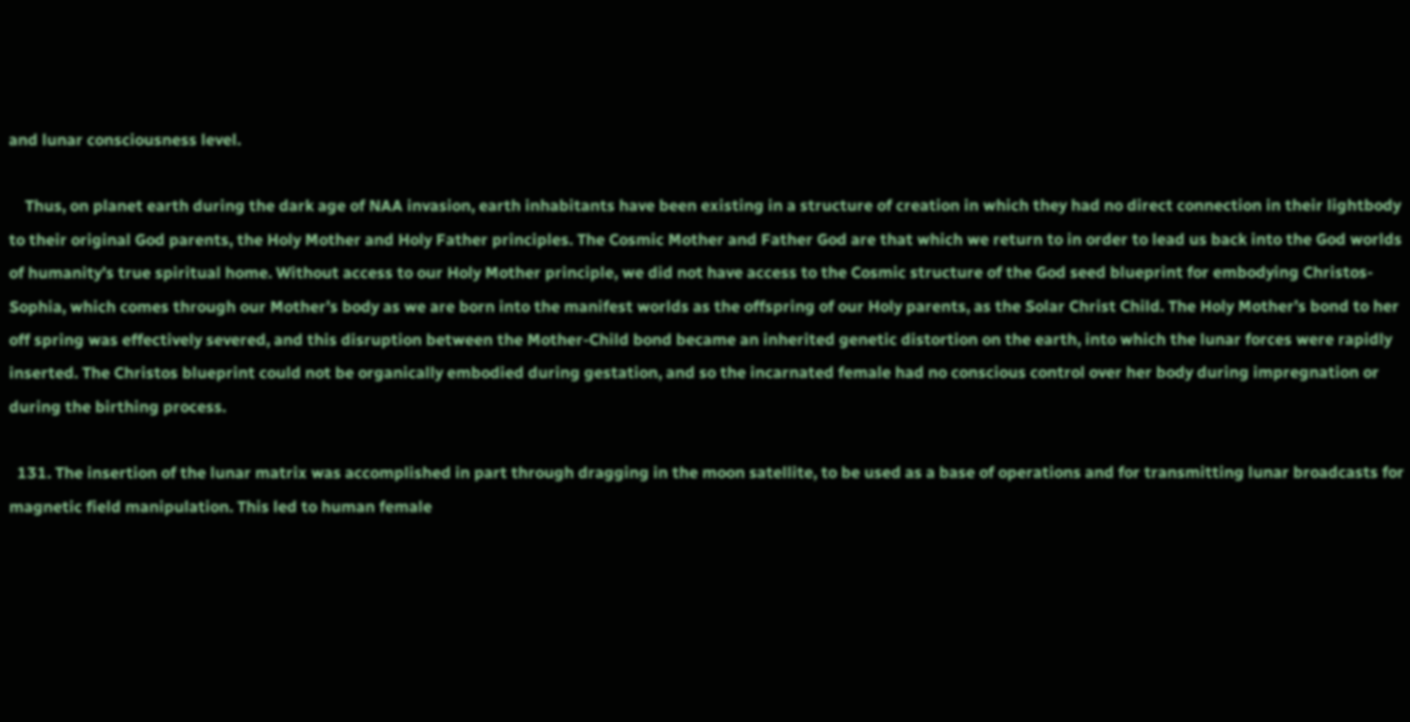and lunar consciousness level.

    Thus, on planet earth during the dark age of NAA invasion, earth inhabitants have been existing in a structure of creation in which they had no direct connection in their lightbody to their original God parents, the Holy Mother and Holy Father principles. The Cosmic Mother and Father God are that which we return to in order to lead us back into the God worlds of humanity’s true spiritual home. Without access to our Holy Mother principle, we did not have access to the Cosmic structure of the God seed blueprint for embodying Christos-Sophia, which comes through our Mother’s body as we are born into the manifest worlds as the offspring of our Holy parents, as the Solar Christ Child. The Holy Mother’s bond to her off spring was effectively severed, and this disruption between the Mother-Child bond became an inherited genetic distortion on the earth, into which the lunar forces were rapidly inserted. The Christos blueprint could not be organically embodied during gestation, and so the incarnated female had no conscious control over her body during impregnation or during the birthing process.

  131. The insertion of the lunar matrix was accomplished in part through dragging in the moon satellite, to be used as a base of operations and for transmitting lunar broadcasts for magnetic field manipulation. This led to human female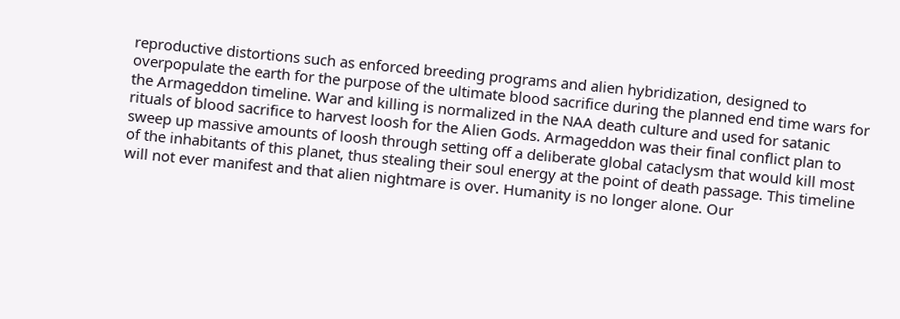reproductive distortions such as enforced breeding programs and alien hybridization, designed to overpopulate the earth for the purpose of the ultimate blood sacrifice during the planned end time wars for the Armageddon timeline. War and killing is normalized in the NAA death culture and used for satanic rituals of blood sacrifice to harvest loosh for the Alien Gods. Armageddon was their final conflict plan to sweep up massive amounts of loosh through setting off a deliberate global cataclysm that would kill most of the inhabitants of this planet, thus stealing their soul energy at the point of death passage. This timeline will not ever manifest and that alien nightmare is over. Humanity is no longer alone. Our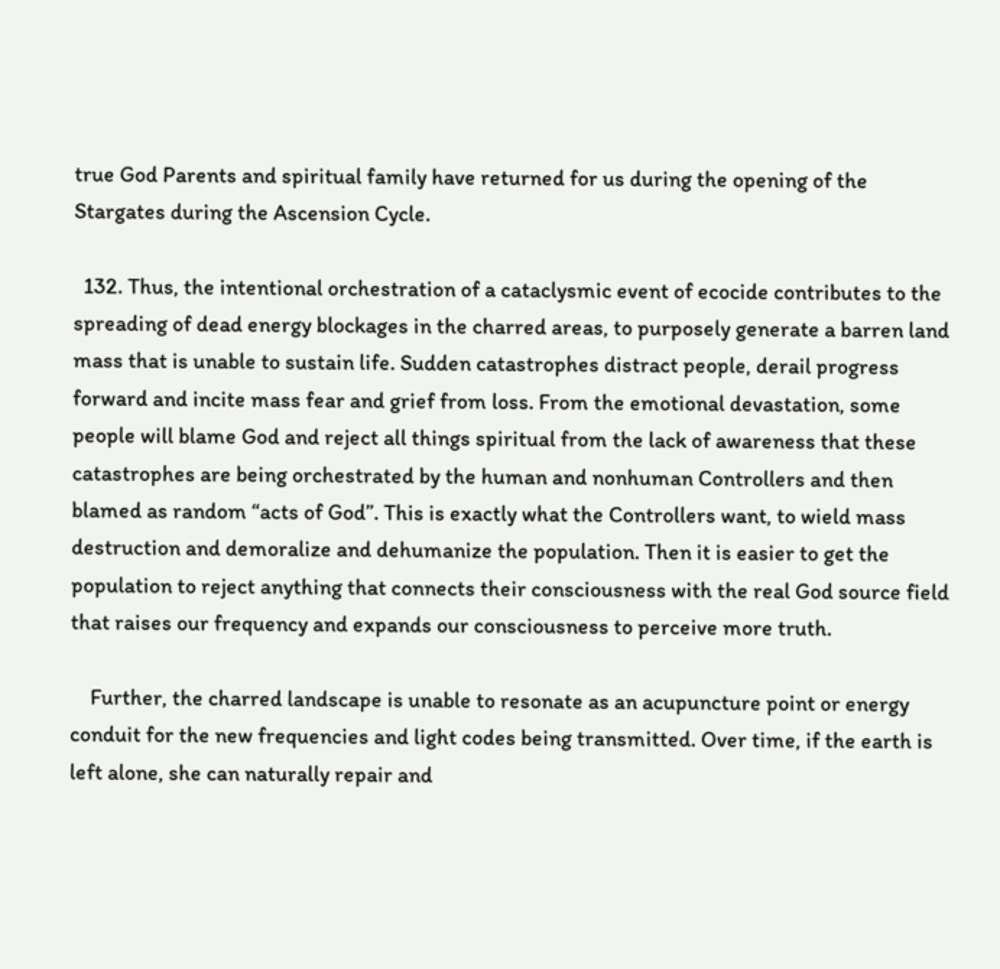true God Parents and spiritual family have returned for us during the opening of the Stargates during the Ascension Cycle.

  132. Thus, the intentional orchestration of a cataclysmic event of ecocide contributes to the spreading of dead energy blockages in the charred areas, to purposely generate a barren land mass that is unable to sustain life. Sudden catastrophes distract people, derail progress forward and incite mass fear and grief from loss. From the emotional devastation, some people will blame God and reject all things spiritual from the lack of awareness that these catastrophes are being orchestrated by the human and nonhuman Controllers and then blamed as random “acts of God”. This is exactly what the Controllers want, to wield mass destruction and demoralize and dehumanize the population. Then it is easier to get the population to reject anything that connects their consciousness with the real God source field that raises our frequency and expands our consciousness to perceive more truth.

    Further, the charred landscape is unable to resonate as an acupuncture point or energy conduit for the new frequencies and light codes being transmitted. Over time, if the earth is left alone, she can naturally repair and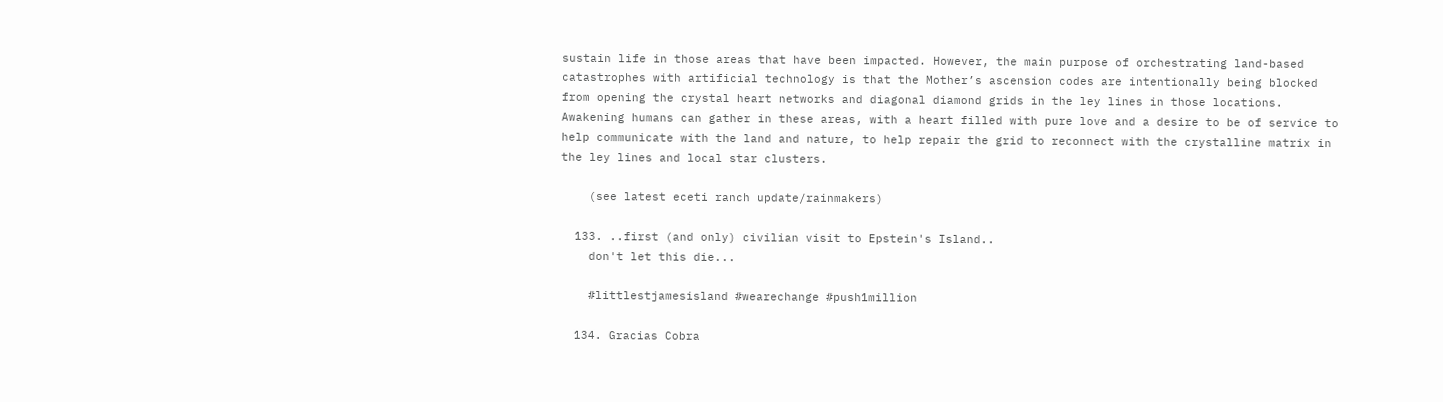sustain life in those areas that have been impacted. However, the main purpose of orchestrating land-based catastrophes with artificial technology is that the Mother’s ascension codes are intentionally being blocked from opening the crystal heart networks and diagonal diamond grids in the ley lines in those locations. Awakening humans can gather in these areas, with a heart filled with pure love and a desire to be of service to help communicate with the land and nature, to help repair the grid to reconnect with the crystalline matrix in the ley lines and local star clusters.

    (see latest eceti ranch update/rainmakers)

  133. ..first (and only) civilian visit to Epstein's Island..
    don't let this die...

    #littlestjamesisland #wearechange #push1million

  134. Gracias Cobra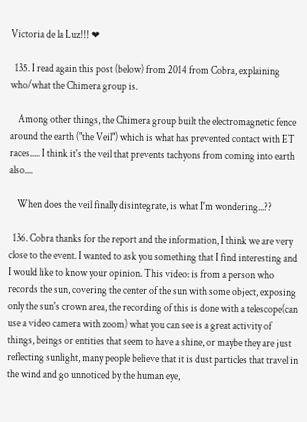Victoria de la Luz!!! ❤

  135. I read again this post (below) from 2014 from Cobra, explaining who/what the Chimera group is.

    Among other things, the Chimera group built the electromagnetic fence around the earth ("the Veil") which is what has prevented contact with ET races..... I think it's the veil that prevents tachyons from coming into earth also....

    When does the veil finally disintegrate, is what I'm wondering...??

  136. Cobra thanks for the report and the information, I think we are very close to the event. I wanted to ask you something that I find interesting and I would like to know your opinion. This video: is from a person who records the sun, covering the center of the sun with some object, exposing only the sun's crown area, the recording of this is done with a telescope(can use a video camera with zoom) what you can see is a great activity of things, beings or entities that seem to have a shine, or maybe they are just reflecting sunlight, many people believe that it is dust particles that travel in the wind and go unnoticed by the human eye,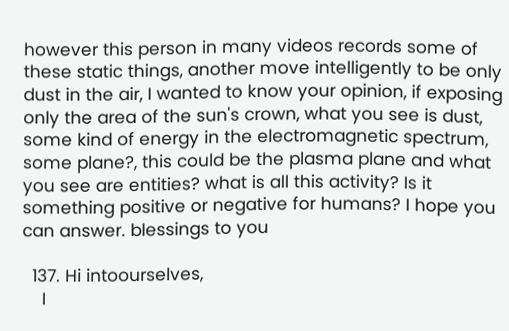however this person in many videos records some of these static things, another move intelligently to be only dust in the air, I wanted to know your opinion, if exposing only the area of the sun's crown, what you see is dust, some kind of energy in the electromagnetic spectrum, some plane?, this could be the plasma plane and what you see are entities? what is all this activity? Is it something positive or negative for humans? I hope you can answer. blessings to you

  137. Hi intoourselves,
    I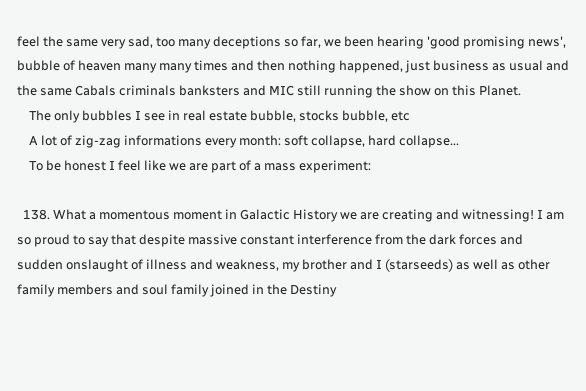feel the same very sad, too many deceptions so far, we been hearing 'good promising news', bubble of heaven many many times and then nothing happened, just business as usual and the same Cabals criminals banksters and MIC still running the show on this Planet.
    The only bubbles I see in real estate bubble, stocks bubble, etc
    A lot of zig-zag informations every month: soft collapse, hard collapse...
    To be honest I feel like we are part of a mass experiment:

  138. What a momentous moment in Galactic History we are creating and witnessing! I am so proud to say that despite massive constant interference from the dark forces and sudden onslaught of illness and weakness, my brother and I (starseeds) as well as other family members and soul family joined in the Destiny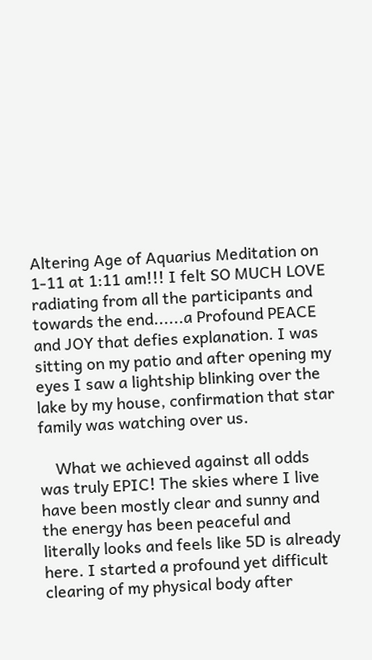Altering Age of Aquarius Meditation on 1-11 at 1:11 am!!! I felt SO MUCH LOVE radiating from all the participants and towards the end......a Profound PEACE and JOY that defies explanation. I was sitting on my patio and after opening my eyes I saw a lightship blinking over the lake by my house, confirmation that star family was watching over us.

    What we achieved against all odds was truly EPIC! The skies where I live have been mostly clear and sunny and the energy has been peaceful and literally looks and feels like 5D is already here. I started a profound yet difficult clearing of my physical body after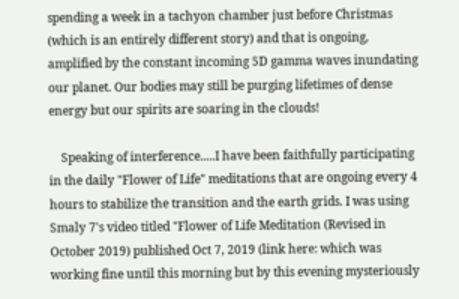spending a week in a tachyon chamber just before Christmas (which is an entirely different story) and that is ongoing, amplified by the constant incoming 5D gamma waves inundating our planet. Our bodies may still be purging lifetimes of dense energy but our spirits are soaring in the clouds!

    Speaking of interference.....I have been faithfully participating in the daily "Flower of Life" meditations that are ongoing every 4 hours to stabilize the transition and the earth grids. I was using Smaly 7's video titled "Flower of Life Meditation (Revised in October 2019) published Oct 7, 2019 (link here: which was working fine until this morning but by this evening mysteriously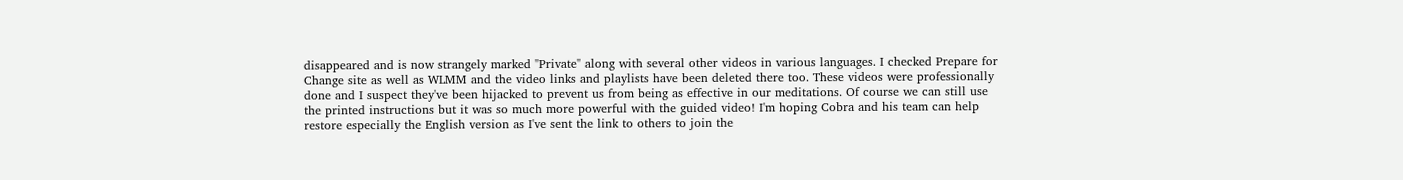disappeared and is now strangely marked "Private" along with several other videos in various languages. I checked Prepare for Change site as well as WLMM and the video links and playlists have been deleted there too. These videos were professionally done and I suspect they've been hijacked to prevent us from being as effective in our meditations. Of course we can still use the printed instructions but it was so much more powerful with the guided video! I'm hoping Cobra and his team can help restore especially the English version as I've sent the link to others to join the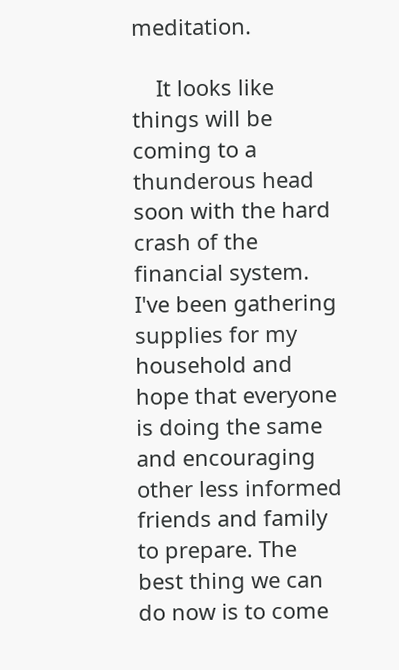meditation.

    It looks like things will be coming to a thunderous head soon with the hard crash of the financial system. I've been gathering supplies for my household and hope that everyone is doing the same and encouraging other less informed friends and family to prepare. The best thing we can do now is to come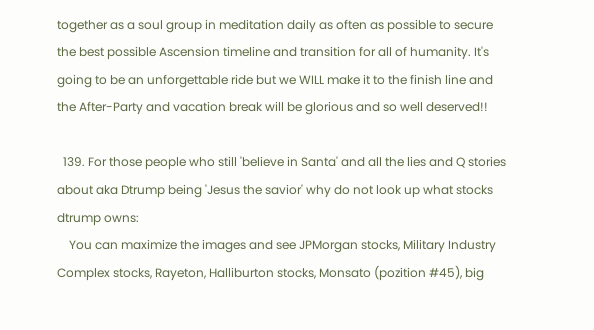together as a soul group in meditation daily as often as possible to secure the best possible Ascension timeline and transition for all of humanity. It's going to be an unforgettable ride but we WILL make it to the finish line and the After-Party and vacation break will be glorious and so well deserved!!

  139. For those people who still 'believe in Santa' and all the lies and Q stories about aka Dtrump being 'Jesus the savior' why do not look up what stocks dtrump owns:
    You can maximize the images and see JPMorgan stocks, Military Industry Complex stocks, Rayeton, Halliburton stocks, Monsato (pozition #45), big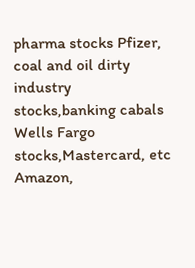pharma stocks Pfizer, coal and oil dirty industry stocks,banking cabals Wells Fargo stocks,Mastercard, etc Amazon,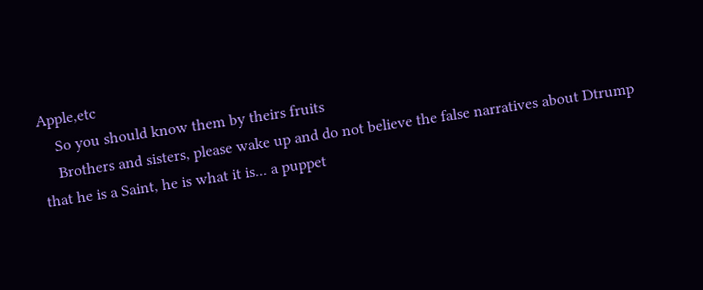Apple,etc
    So you should know them by theirs fruits
    Brothers and sisters, please wake up and do not believe the false narratives about Dtrump that he is a Saint, he is what it is... a puppet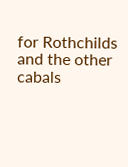for Rothchilds and the other cabals